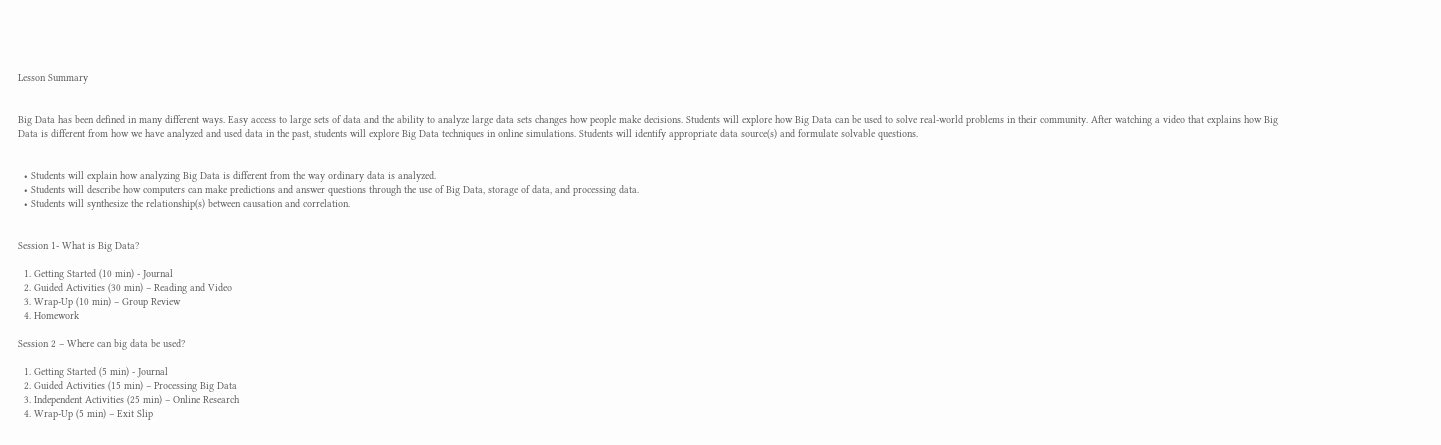Lesson Summary


Big Data has been defined in many different ways. Easy access to large sets of data and the ability to analyze large data sets changes how people make decisions. Students will explore how Big Data can be used to solve real-world problems in their community. After watching a video that explains how Big Data is different from how we have analyzed and used data in the past, students will explore Big Data techniques in online simulations. Students will identify appropriate data source(s) and formulate solvable questions.


  • Students will explain how analyzing Big Data is different from the way ordinary data is analyzed.
  • Students will describe how computers can make predictions and answer questions through the use of Big Data, storage of data, and processing data.
  • Students will synthesize the relationship(s) between causation and correlation.


Session 1- What is Big Data?

  1. Getting Started (10 min) - Journal
  2. Guided Activities (30 min) – Reading and Video
  3. Wrap-Up (10 min) – Group Review
  4. Homework

Session 2 – Where can big data be used?

  1. Getting Started (5 min) - Journal
  2. Guided Activities (15 min) – Processing Big Data
  3. Independent Activities (25 min) – Online Research
  4. Wrap-Up (5 min) – Exit Slip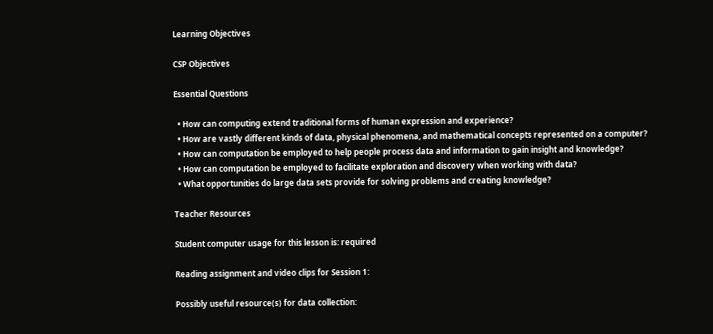Learning Objectives

CSP Objectives

Essential Questions

  • How can computing extend traditional forms of human expression and experience?
  • How are vastly different kinds of data, physical phenomena, and mathematical concepts represented on a computer?
  • How can computation be employed to help people process data and information to gain insight and knowledge?
  • How can computation be employed to facilitate exploration and discovery when working with data?
  • What opportunities do large data sets provide for solving problems and creating knowledge?

Teacher Resources

Student computer usage for this lesson is: required

Reading assignment and video clips for Session 1:

Possibly useful resource(s) for data collection: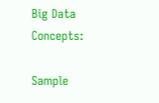Big Data Concepts:

Sample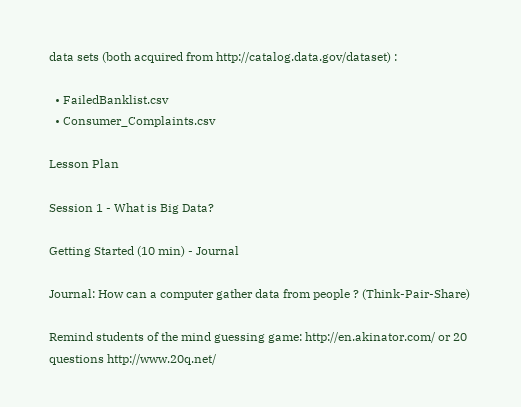data sets (both acquired from http://catalog.data.gov/dataset) :

  • FailedBanklist.csv
  • Consumer_Complaints.csv

Lesson Plan

Session 1 - What is Big Data?

Getting Started (10 min) - Journal

Journal: How can a computer gather data from people ? (Think-Pair-Share)

Remind students of the mind guessing game: http://en.akinator.com/ or 20 questions http://www.20q.net/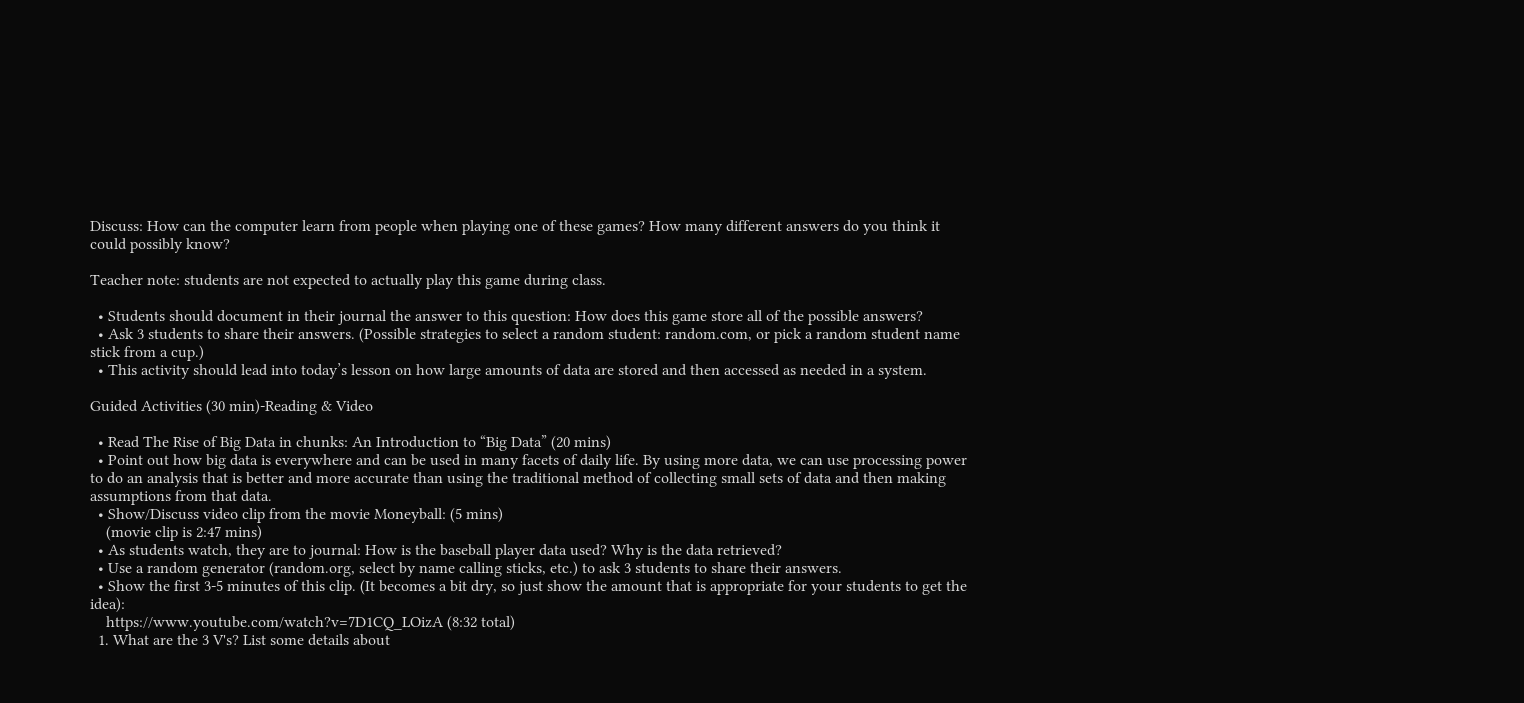Discuss: How can the computer learn from people when playing one of these games? How many different answers do you think it could possibly know?

Teacher note: students are not expected to actually play this game during class.

  • Students should document in their journal the answer to this question: How does this game store all of the possible answers?
  • Ask 3 students to share their answers. (Possible strategies to select a random student: random.com, or pick a random student name stick from a cup.)
  • This activity should lead into today’s lesson on how large amounts of data are stored and then accessed as needed in a system.

Guided Activities (30 min)-Reading & Video

  • Read The Rise of Big Data in chunks: An Introduction to “Big Data” (20 mins)
  • Point out how big data is everywhere and can be used in many facets of daily life. By using more data, we can use processing power to do an analysis that is better and more accurate than using the traditional method of collecting small sets of data and then making assumptions from that data.
  • Show/Discuss video clip from the movie Moneyball: (5 mins)
    (movie clip is 2:47 mins)
  • As students watch, they are to journal: How is the baseball player data used? Why is the data retrieved?
  • Use a random generator (random.org, select by name calling sticks, etc.) to ask 3 students to share their answers.
  • Show the first 3-5 minutes of this clip. (It becomes a bit dry, so just show the amount that is appropriate for your students to get the idea):
    https://www.youtube.com/watch?v=7D1CQ_LOizA (8:32 total)
  1. What are the 3 V's? List some details about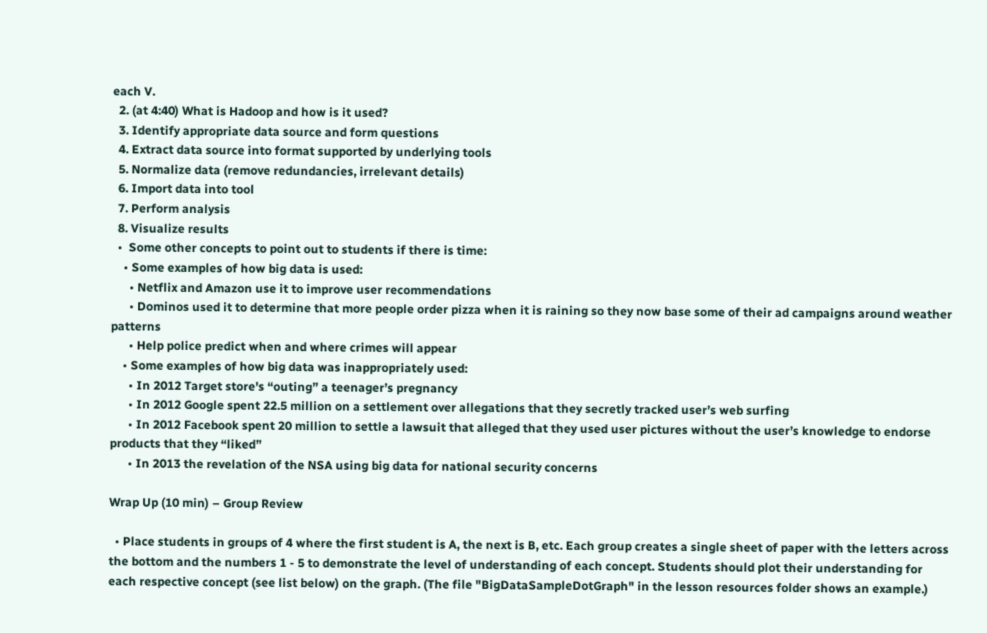each V.
  2. (at 4:40) What is Hadoop and how is it used?
  3. Identify appropriate data source and form questions
  4. Extract data source into format supported by underlying tools
  5. Normalize data (remove redundancies, irrelevant details)
  6. Import data into tool
  7. Perform analysis
  8. Visualize results
  •  Some other concepts to point out to students if there is time:
    • Some examples of how big data is used:
      • Netflix and Amazon use it to improve user recommendations
      • Dominos used it to determine that more people order pizza when it is raining so they now base some of their ad campaigns around weather patterns
      • Help police predict when and where crimes will appear
    • Some examples of how big data was inappropriately used:
      • In 2012 Target store's “outing” a teenager’s pregnancy
      • In 2012 Google spent 22.5 million on a settlement over allegations that they secretly tracked user’s web surfing
      • In 2012 Facebook spent 20 million to settle a lawsuit that alleged that they used user pictures without the user’s knowledge to endorse products that they “liked”
      • In 2013 the revelation of the NSA using big data for national security concerns

Wrap Up (10 min) – Group Review

  • Place students in groups of 4 where the first student is A, the next is B, etc. Each group creates a single sheet of paper with the letters across the bottom and the numbers 1 - 5 to demonstrate the level of understanding of each concept. Students should plot their understanding for each respective concept (see list below) on the graph. (The file "BigDataSampleDotGraph" in the lesson resources folder shows an example.)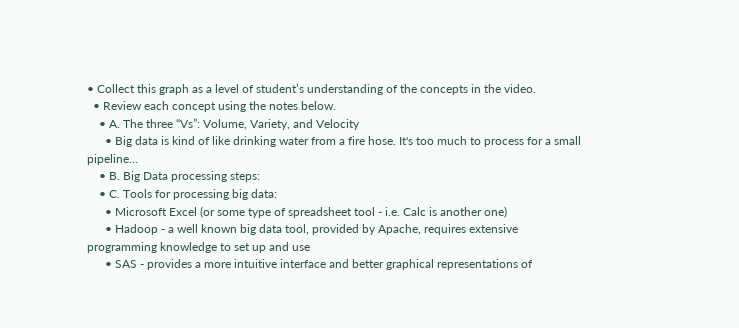• Collect this graph as a level of student’s understanding of the concepts in the video.
  • Review each concept using the notes below.
    • A. The three “Vs”: Volume, Variety, and Velocity
      • Big data is kind of like drinking water from a fire hose. It's too much to process for a small pipeline…
    • B. Big Data processing steps:
    • C. Tools for processing big data:
      • Microsoft Excel (or some type of spreadsheet tool - i.e. Calc is another one)
      • Hadoop - a well known big data tool, provided by Apache, requires extensive programming knowledge to set up and use
      • SAS - provides a more intuitive interface and better graphical representations of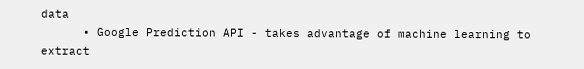data
      • Google Prediction API - takes advantage of machine learning to extract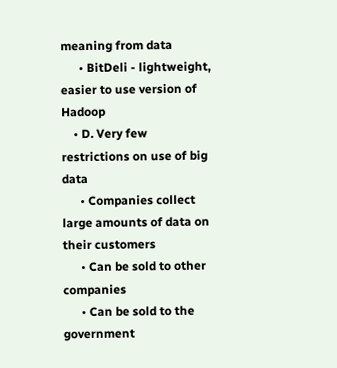meaning from data
      • BitDeli - lightweight, easier to use version of Hadoop
    • D. Very few restrictions on use of big data
      • Companies collect large amounts of data on their customers
      • Can be sold to other companies
      • Can be sold to the government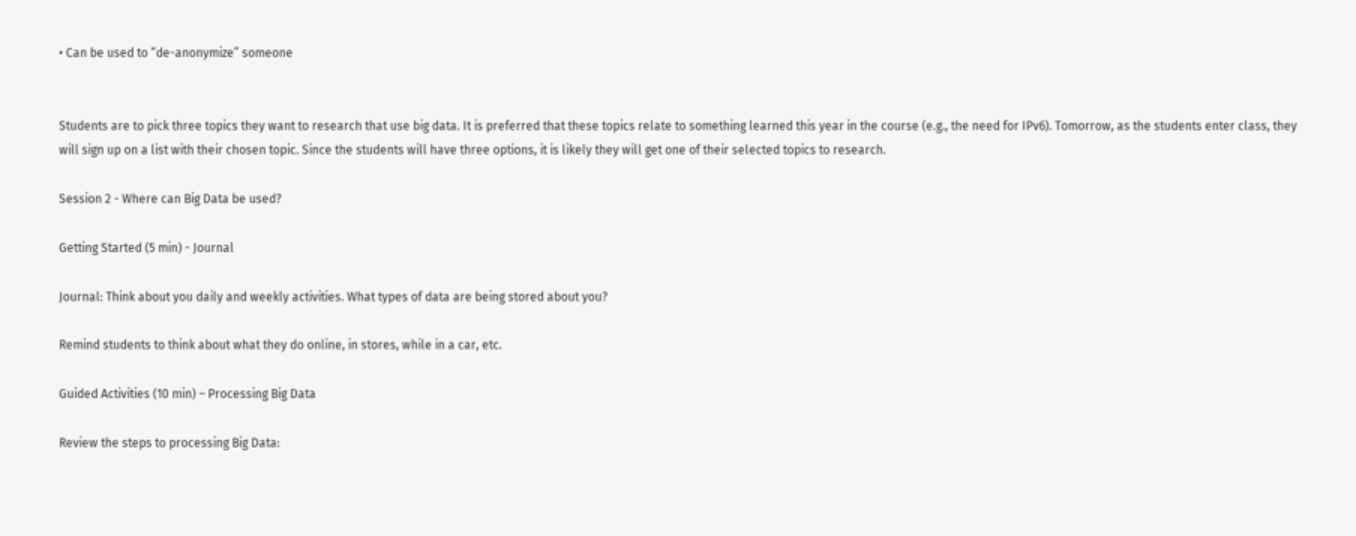• Can be used to “de-anonymize” someone


Students are to pick three topics they want to research that use big data. It is preferred that these topics relate to something learned this year in the course (e.g., the need for IPv6). Tomorrow, as the students enter class, they will sign up on a list with their chosen topic. Since the students will have three options, it is likely they will get one of their selected topics to research.

Session 2 - Where can Big Data be used?

Getting Started (5 min) - Journal

Journal: Think about you daily and weekly activities. What types of data are being stored about you?

Remind students to think about what they do online, in stores, while in a car, etc.

Guided Activities (10 min) – Processing Big Data

Review the steps to processing Big Data: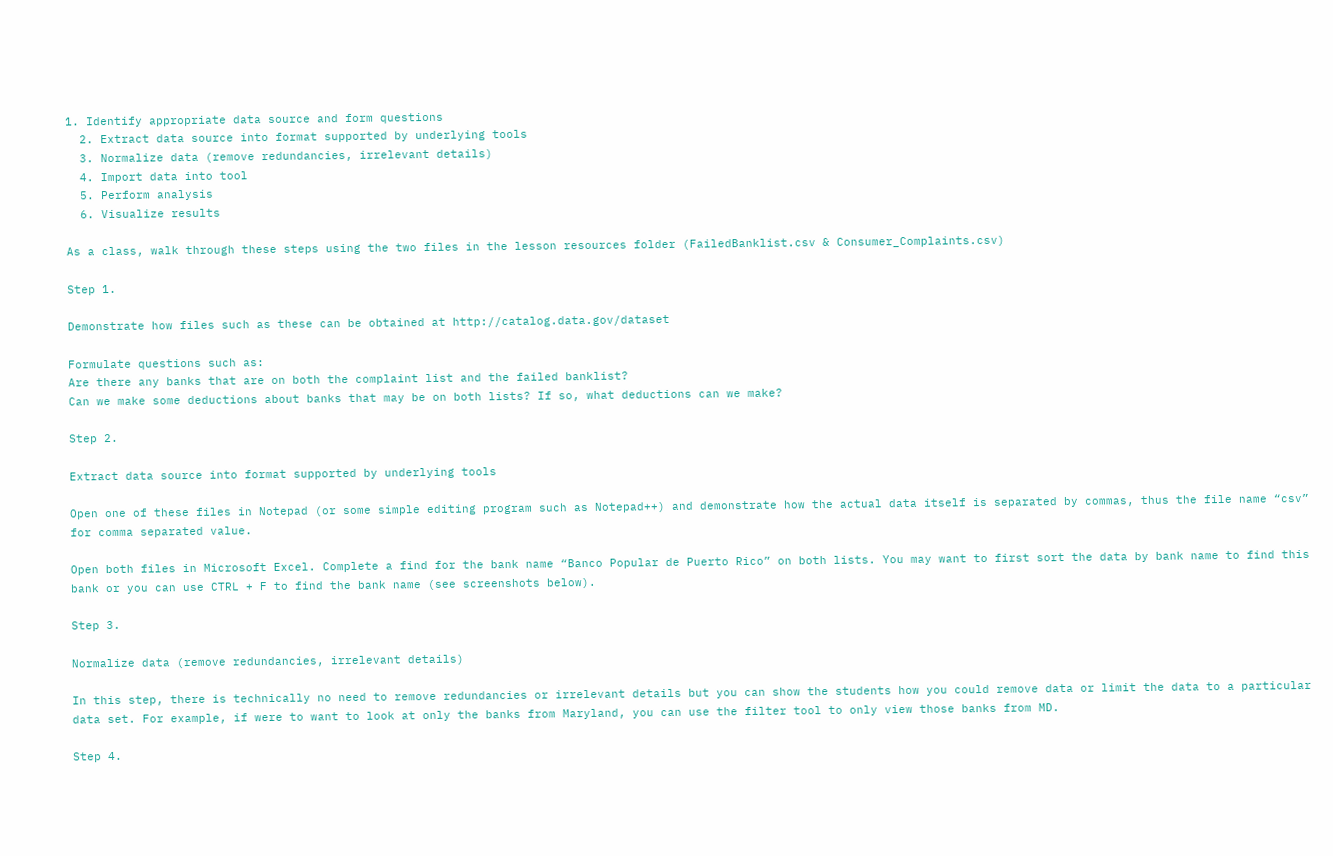1. Identify appropriate data source and form questions
  2. Extract data source into format supported by underlying tools
  3. Normalize data (remove redundancies, irrelevant details)
  4. Import data into tool
  5. Perform analysis
  6. Visualize results

As a class, walk through these steps using the two files in the lesson resources folder (FailedBanklist.csv & Consumer_Complaints.csv)

Step 1.

Demonstrate how files such as these can be obtained at http://catalog.data.gov/dataset

Formulate questions such as:
Are there any banks that are on both the complaint list and the failed banklist?
Can we make some deductions about banks that may be on both lists? If so, what deductions can we make?

Step 2.

Extract data source into format supported by underlying tools

Open one of these files in Notepad (or some simple editing program such as Notepad++) and demonstrate how the actual data itself is separated by commas, thus the file name “csv” for comma separated value.

Open both files in Microsoft Excel. Complete a find for the bank name “Banco Popular de Puerto Rico” on both lists. You may want to first sort the data by bank name to find this bank or you can use CTRL + F to find the bank name (see screenshots below).

Step 3.

Normalize data (remove redundancies, irrelevant details)

In this step, there is technically no need to remove redundancies or irrelevant details but you can show the students how you could remove data or limit the data to a particular data set. For example, if were to want to look at only the banks from Maryland, you can use the filter tool to only view those banks from MD.

Step 4.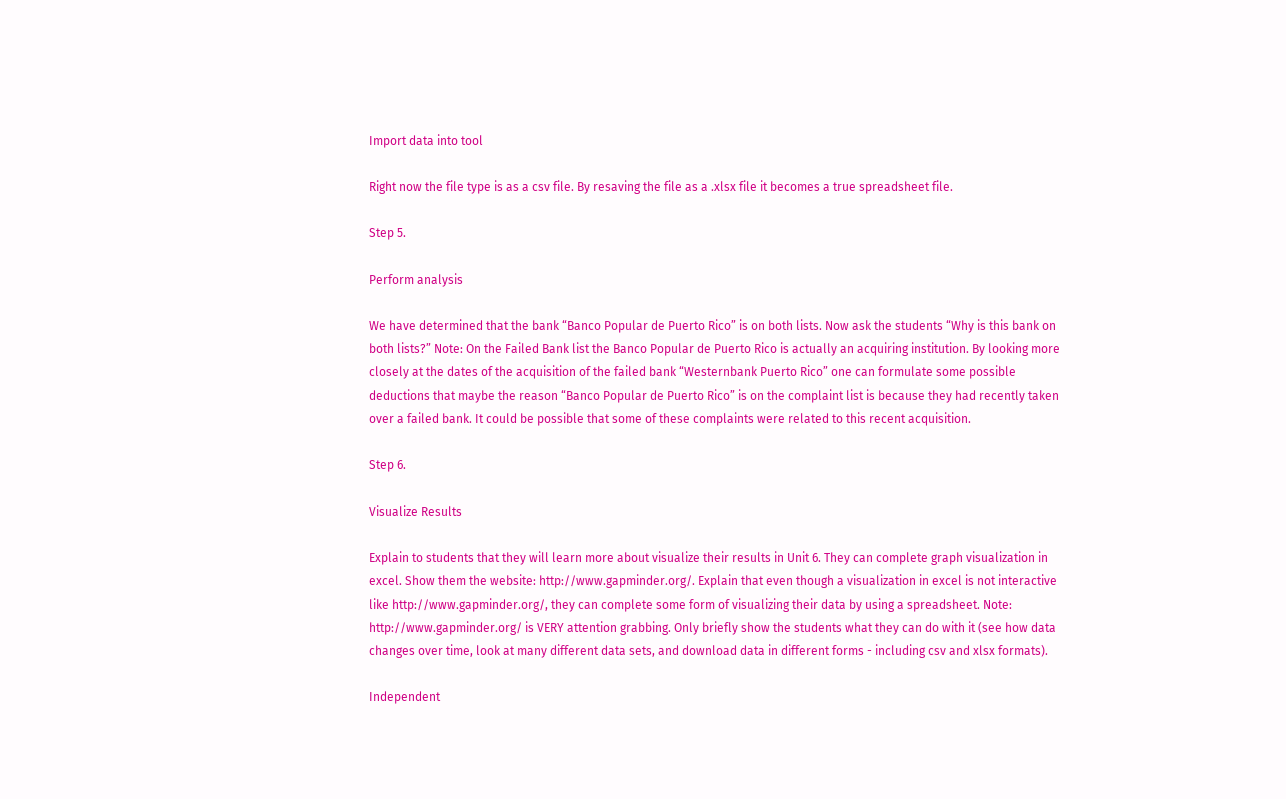Import data into tool

Right now the file type is as a csv file. By resaving the file as a .xlsx file it becomes a true spreadsheet file.

Step 5.

Perform analysis

We have determined that the bank “Banco Popular de Puerto Rico” is on both lists. Now ask the students “Why is this bank on both lists?” Note: On the Failed Bank list the Banco Popular de Puerto Rico is actually an acquiring institution. By looking more closely at the dates of the acquisition of the failed bank “Westernbank Puerto Rico” one can formulate some possible deductions that maybe the reason “Banco Popular de Puerto Rico” is on the complaint list is because they had recently taken over a failed bank. It could be possible that some of these complaints were related to this recent acquisition.

Step 6.

Visualize Results

Explain to students that they will learn more about visualize their results in Unit 6. They can complete graph visualization in excel. Show them the website: http://www.gapminder.org/. Explain that even though a visualization in excel is not interactive like http://www.gapminder.org/, they can complete some form of visualizing their data by using a spreadsheet. Note: http://www.gapminder.org/ is VERY attention grabbing. Only briefly show the students what they can do with it (see how data changes over time, look at many different data sets, and download data in different forms - including csv and xlsx formats).

Independent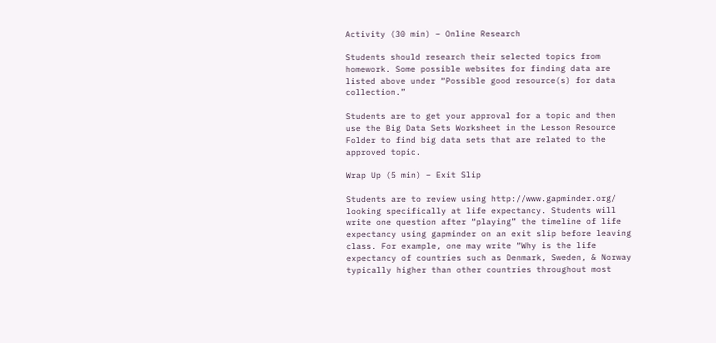Activity (30 min) – Online Research

Students should research their selected topics from homework. Some possible websites for finding data are listed above under “Possible good resource(s) for data collection.”

Students are to get your approval for a topic and then use the Big Data Sets Worksheet in the Lesson Resource Folder to find big data sets that are related to the approved topic.

Wrap Up (5 min) – Exit Slip

Students are to review using http://www.gapminder.org/ looking specifically at life expectancy. Students will write one question after “playing” the timeline of life expectancy using gapminder on an exit slip before leaving class. For example, one may write “Why is the life expectancy of countries such as Denmark, Sweden, & Norway typically higher than other countries throughout most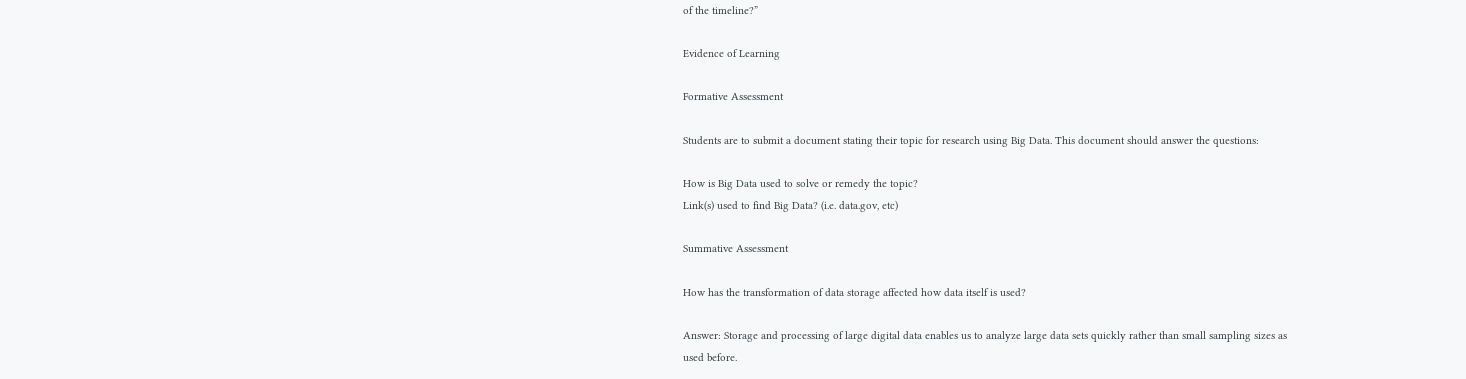of the timeline?”

Evidence of Learning

Formative Assessment

Students are to submit a document stating their topic for research using Big Data. This document should answer the questions:

How is Big Data used to solve or remedy the topic?
Link(s) used to find Big Data? (i.e. data.gov, etc)

Summative Assessment

How has the transformation of data storage affected how data itself is used?

Answer: Storage and processing of large digital data enables us to analyze large data sets quickly rather than small sampling sizes as used before.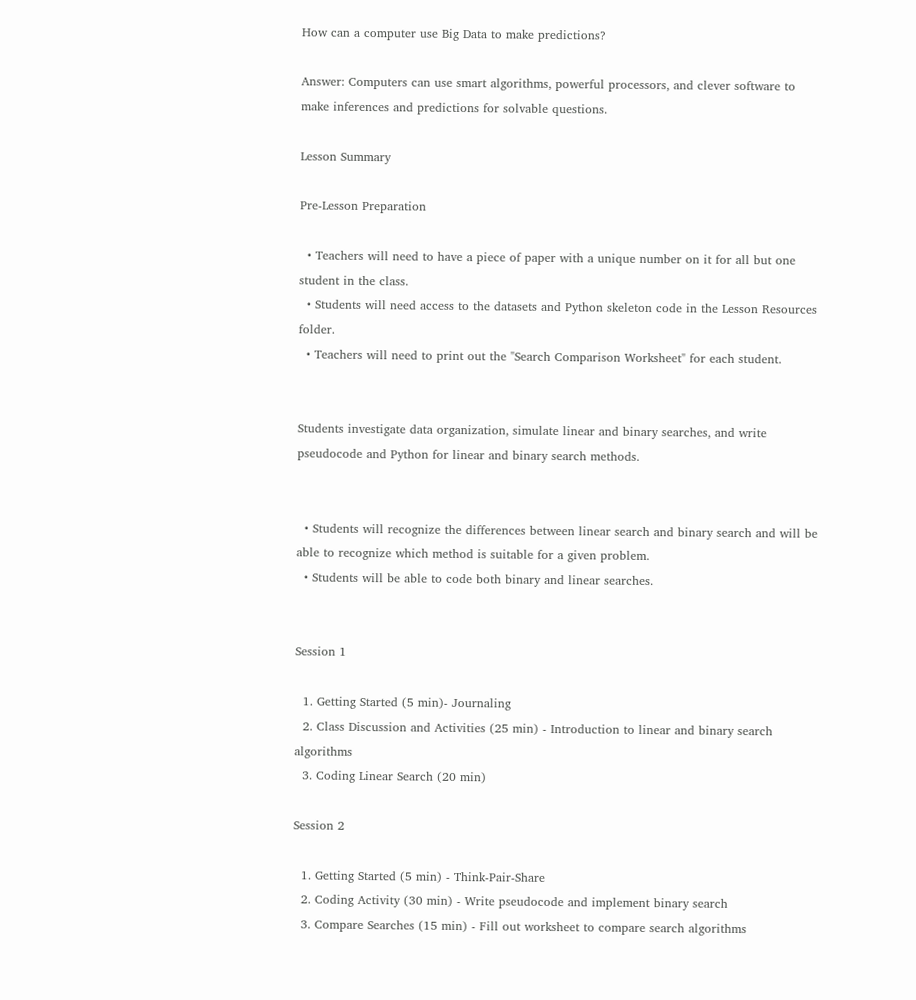How can a computer use Big Data to make predictions?

Answer: Computers can use smart algorithms, powerful processors, and clever software to make inferences and predictions for solvable questions.

Lesson Summary

Pre-Lesson Preparation

  • Teachers will need to have a piece of paper with a unique number on it for all but one student in the class.
  • Students will need access to the datasets and Python skeleton code in the Lesson Resources folder.
  • Teachers will need to print out the "Search Comparison Worksheet" for each student.


Students investigate data organization, simulate linear and binary searches, and write pseudocode and Python for linear and binary search methods.


  • Students will recognize the differences between linear search and binary search and will be able to recognize which method is suitable for a given problem.
  • Students will be able to code both binary and linear searches.


Session 1

  1. Getting Started (5 min)- Journaling
  2. Class Discussion and Activities (25 min) - Introduction to linear and binary search algorithms
  3. Coding Linear Search (20 min)

Session 2

  1. Getting Started (5 min) - Think-Pair-Share
  2. Coding Activity (30 min) - Write pseudocode and implement binary search
  3. Compare Searches (15 min) - Fill out worksheet to compare search algorithms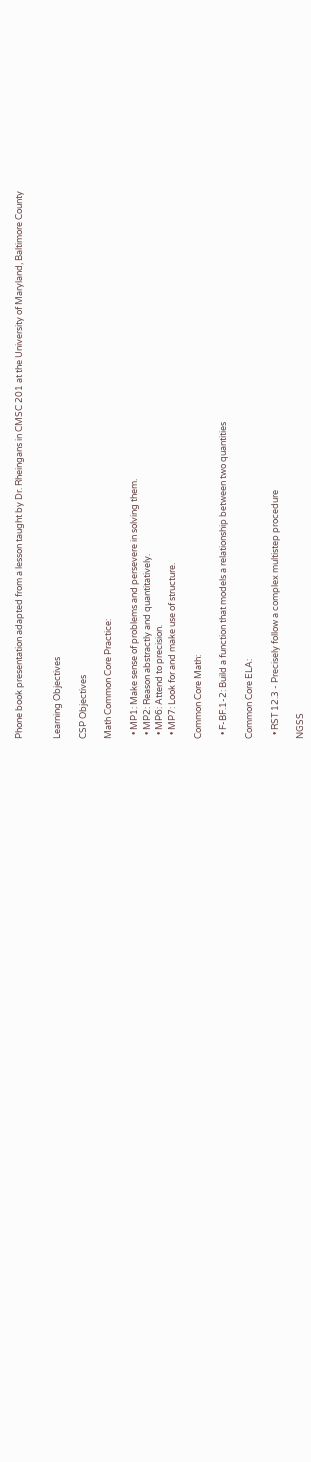Phone book presentation adapted from a lesson taught by Dr. Rheingans in CMSC 201 at the University of Maryland, Baltimore County


Learning Objectives

CSP Objectives

Math Common Core Practice:

  • MP1: Make sense of problems and persevere in solving them.
  • MP2: Reason abstractly and quantitatively.
  • MP6: Attend to precision.
  • MP7: Look for and make use of structure.

Common Core Math:

  • F-BF.1-2: Build a function that models a relationship between two quantities

Common Core ELA:

  • RST 12.3 - Precisely follow a complex multistep procedure

NGSS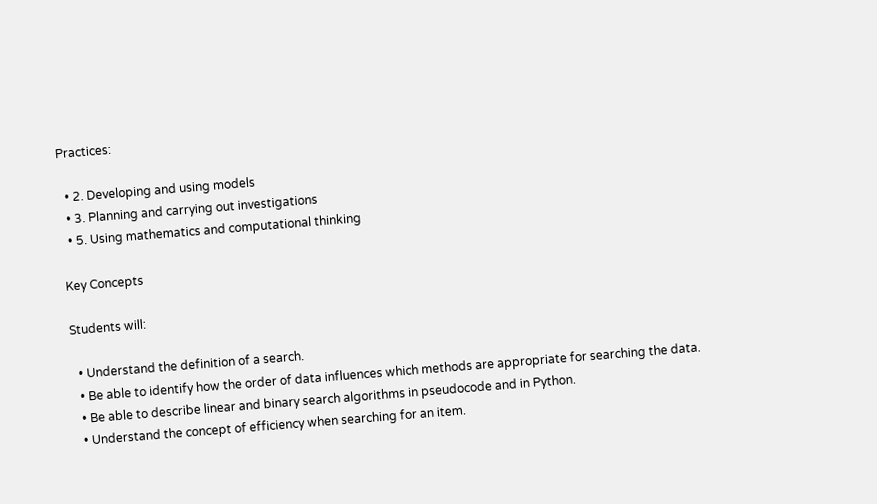Practices:

  • 2. Developing and using models
  • 3. Planning and carrying out investigations
  • 5. Using mathematics and computational thinking

Key Concepts

Students will:

  • Understand the definition of a search.
  • Be able to identify how the order of data influences which methods are appropriate for searching the data.
  • Be able to describe linear and binary search algorithms in pseudocode and in Python.
  • Understand the concept of efficiency when searching for an item.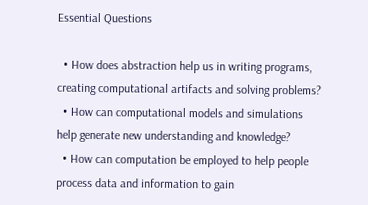Essential Questions

  • How does abstraction help us in writing programs, creating computational artifacts and solving problems?
  • How can computational models and simulations help generate new understanding and knowledge?
  • How can computation be employed to help people process data and information to gain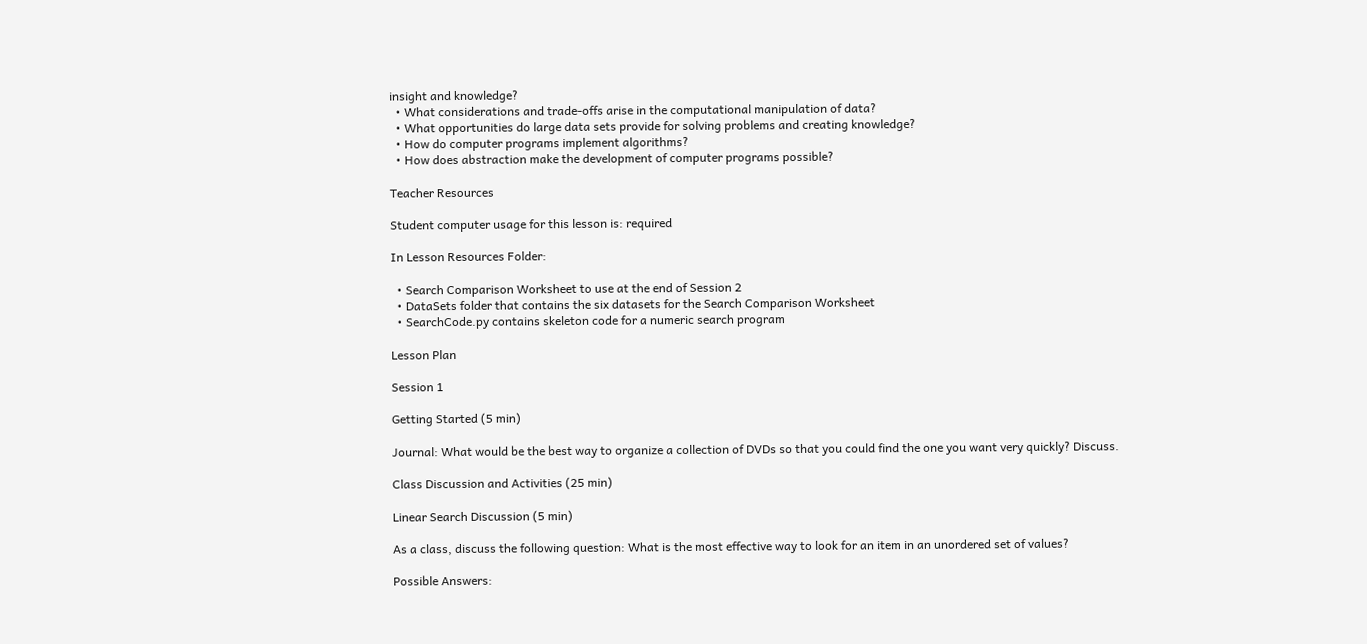insight and knowledge?
  • What considerations and trade-offs arise in the computational manipulation of data?
  • What opportunities do large data sets provide for solving problems and creating knowledge?
  • How do computer programs implement algorithms?
  • How does abstraction make the development of computer programs possible?

Teacher Resources

Student computer usage for this lesson is: required

In Lesson Resources Folder:

  • Search Comparison Worksheet to use at the end of Session 2
  • DataSets folder that contains the six datasets for the Search Comparison Worksheet
  • SearchCode.py contains skeleton code for a numeric search program

Lesson Plan

Session 1

Getting Started (5 min)

Journal: What would be the best way to organize a collection of DVDs so that you could find the one you want very quickly? Discuss.

Class Discussion and Activities (25 min)

Linear Search Discussion (5 min)

As a class, discuss the following question: What is the most effective way to look for an item in an unordered set of values?

Possible Answers: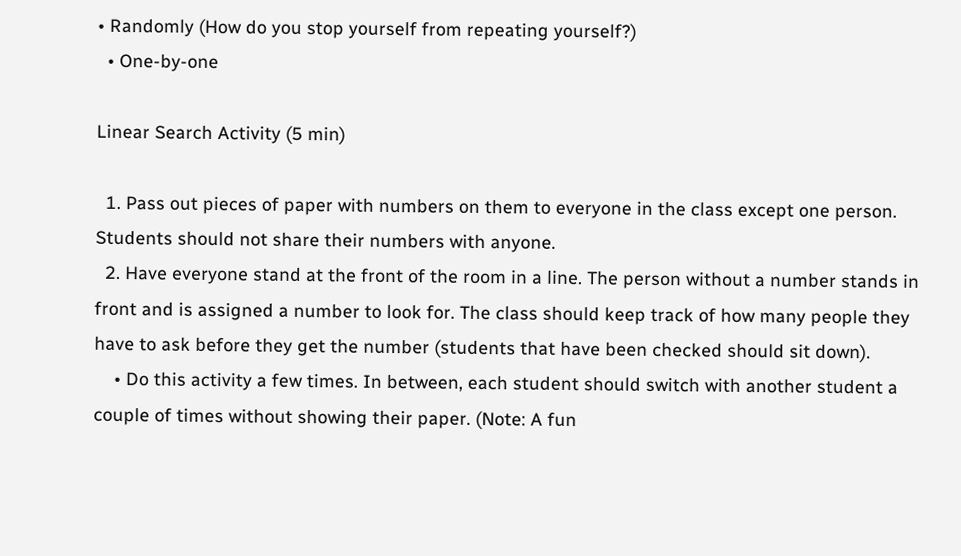• Randomly (How do you stop yourself from repeating yourself?)
  • One-by-one

Linear Search Activity (5 min)

  1. Pass out pieces of paper with numbers on them to everyone in the class except one person. Students should not share their numbers with anyone.
  2. Have everyone stand at the front of the room in a line. The person without a number stands in front and is assigned a number to look for. The class should keep track of how many people they have to ask before they get the number (students that have been checked should sit down).
    • Do this activity a few times. In between, each student should switch with another student a couple of times without showing their paper. (Note: A fun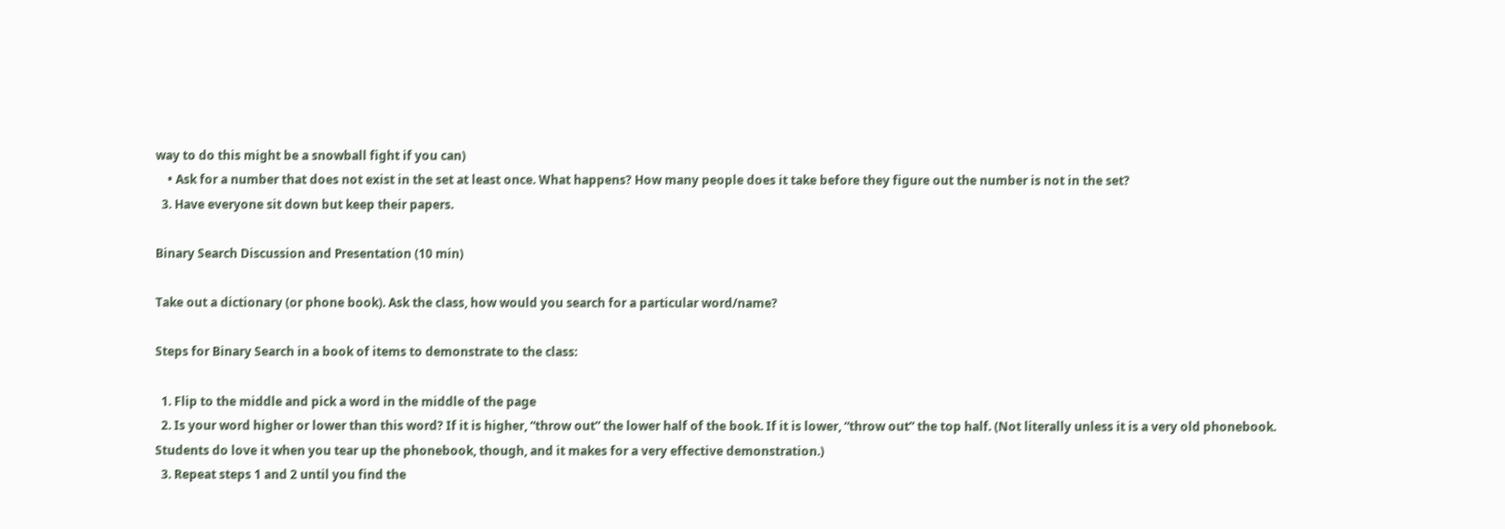way to do this might be a snowball fight if you can)
    • Ask for a number that does not exist in the set at least once. What happens? How many people does it take before they figure out the number is not in the set?
  3. Have everyone sit down but keep their papers.

Binary Search Discussion and Presentation (10 min)

Take out a dictionary (or phone book). Ask the class, how would you search for a particular word/name?

Steps for Binary Search in a book of items to demonstrate to the class:

  1. Flip to the middle and pick a word in the middle of the page
  2. Is your word higher or lower than this word? If it is higher, “throw out” the lower half of the book. If it is lower, “throw out” the top half. (Not literally unless it is a very old phonebook. Students do love it when you tear up the phonebook, though, and it makes for a very effective demonstration.)
  3. Repeat steps 1 and 2 until you find the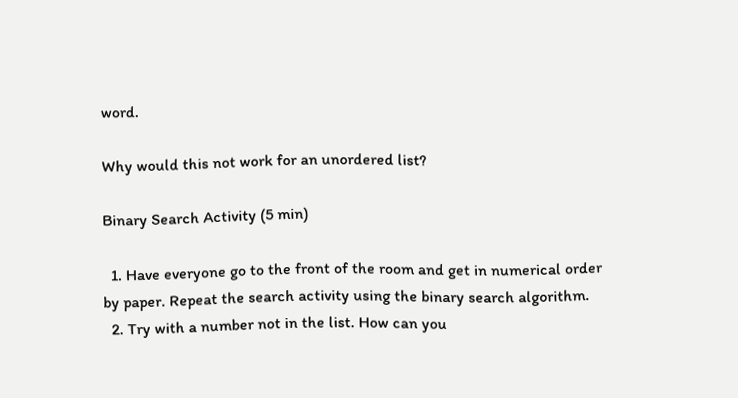word.

Why would this not work for an unordered list?

Binary Search Activity (5 min)

  1. Have everyone go to the front of the room and get in numerical order by paper. Repeat the search activity using the binary search algorithm.
  2. Try with a number not in the list. How can you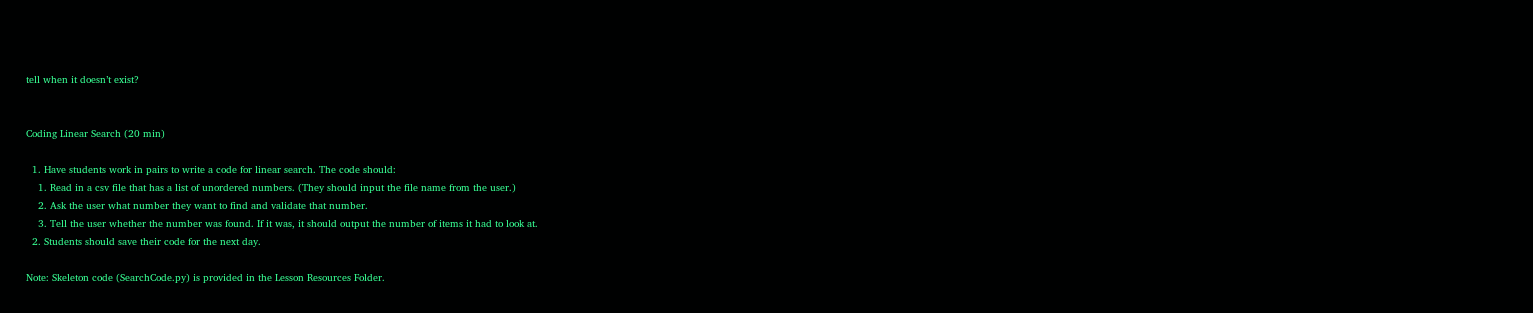tell when it doesn’t exist?


Coding Linear Search (20 min)

  1. Have students work in pairs to write a code for linear search. The code should:
    1. Read in a csv file that has a list of unordered numbers. (They should input the file name from the user.)
    2. Ask the user what number they want to find and validate that number.
    3. Tell the user whether the number was found. If it was, it should output the number of items it had to look at.
  2. Students should save their code for the next day.

Note: Skeleton code (SearchCode.py) is provided in the Lesson Resources Folder.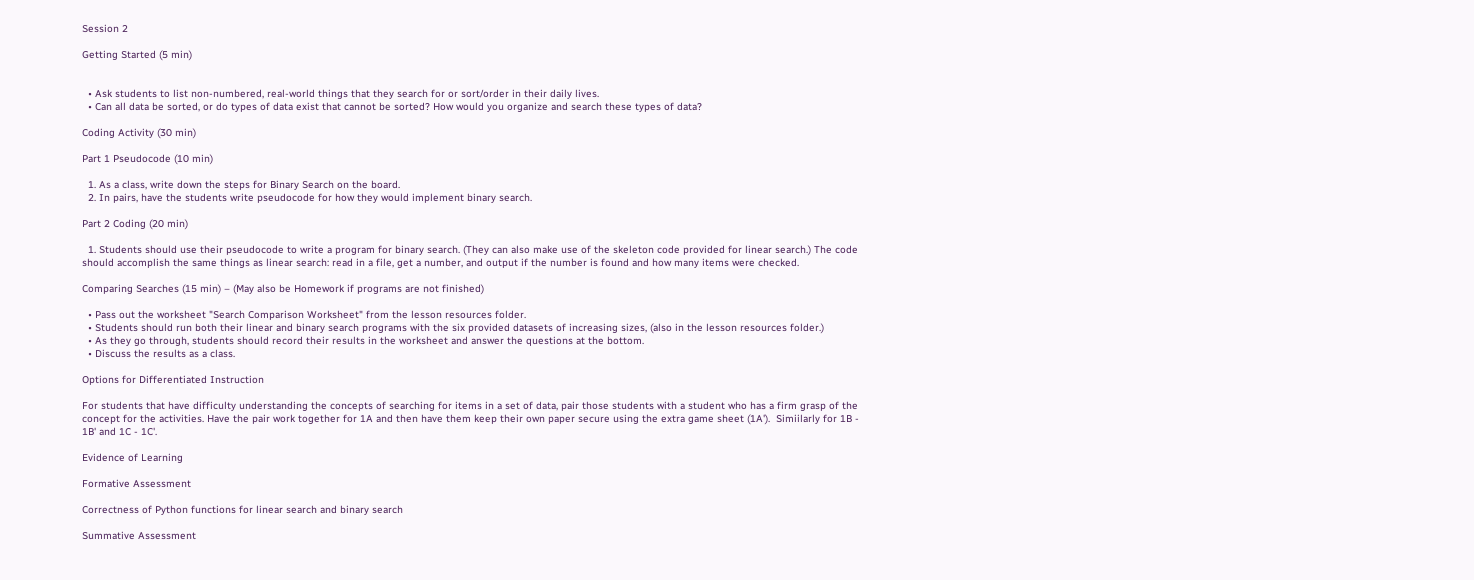Session 2

Getting Started (5 min)


  • Ask students to list non-numbered, real-world things that they search for or sort/order in their daily lives.
  • Can all data be sorted, or do types of data exist that cannot be sorted? How would you organize and search these types of data?

Coding Activity (30 min)

Part 1 Pseudocode (10 min)

  1. As a class, write down the steps for Binary Search on the board.
  2. In pairs, have the students write pseudocode for how they would implement binary search.

Part 2 Coding (20 min)

  1. Students should use their pseudocode to write a program for binary search. (They can also make use of the skeleton code provided for linear search.) The code should accomplish the same things as linear search: read in a file, get a number, and output if the number is found and how many items were checked.

Comparing Searches (15 min) – (May also be Homework if programs are not finished)

  • Pass out the worksheet "Search Comparison Worksheet" from the lesson resources folder.
  • Students should run both their linear and binary search programs with the six provided datasets of increasing sizes, (also in the lesson resources folder.)
  • As they go through, students should record their results in the worksheet and answer the questions at the bottom.
  • Discuss the results as a class.

Options for Differentiated Instruction

For students that have difficulty understanding the concepts of searching for items in a set of data, pair those students with a student who has a firm grasp of the concept for the activities. Have the pair work together for 1A and then have them keep their own paper secure using the extra game sheet (1A').  Simiilarly for 1B - 1B' and 1C - 1C'.

Evidence of Learning

Formative Assessment

Correctness of Python functions for linear search and binary search

Summative Assessment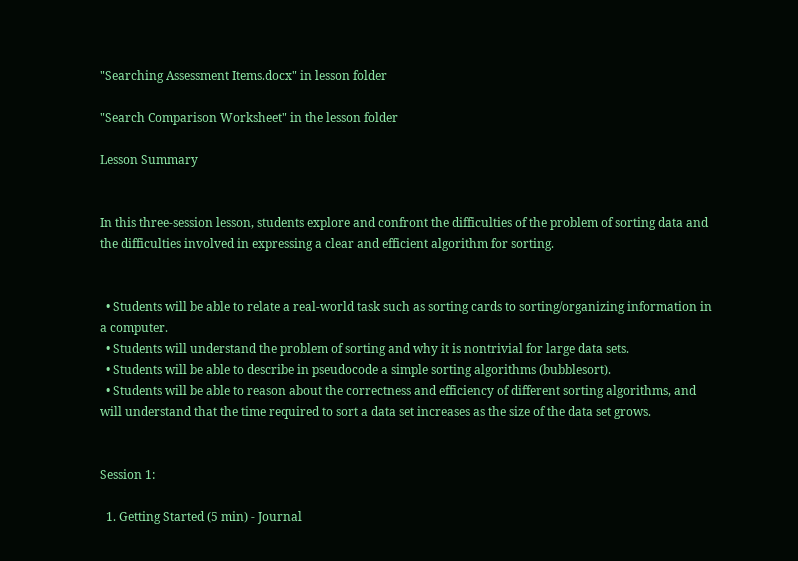"Searching Assessment Items.docx" in lesson folder

"Search Comparison Worksheet" in the lesson folder

Lesson Summary


In this three-session lesson, students explore and confront the difficulties of the problem of sorting data and the difficulties involved in expressing a clear and efficient algorithm for sorting.


  • Students will be able to relate a real-world task such as sorting cards to sorting/organizing information in a computer.
  • Students will understand the problem of sorting and why it is nontrivial for large data sets.
  • Students will be able to describe in pseudocode a simple sorting algorithms (bubblesort).
  • Students will be able to reason about the correctness and efficiency of different sorting algorithms, and will understand that the time required to sort a data set increases as the size of the data set grows.


Session 1:

  1. Getting Started (5 min) - Journal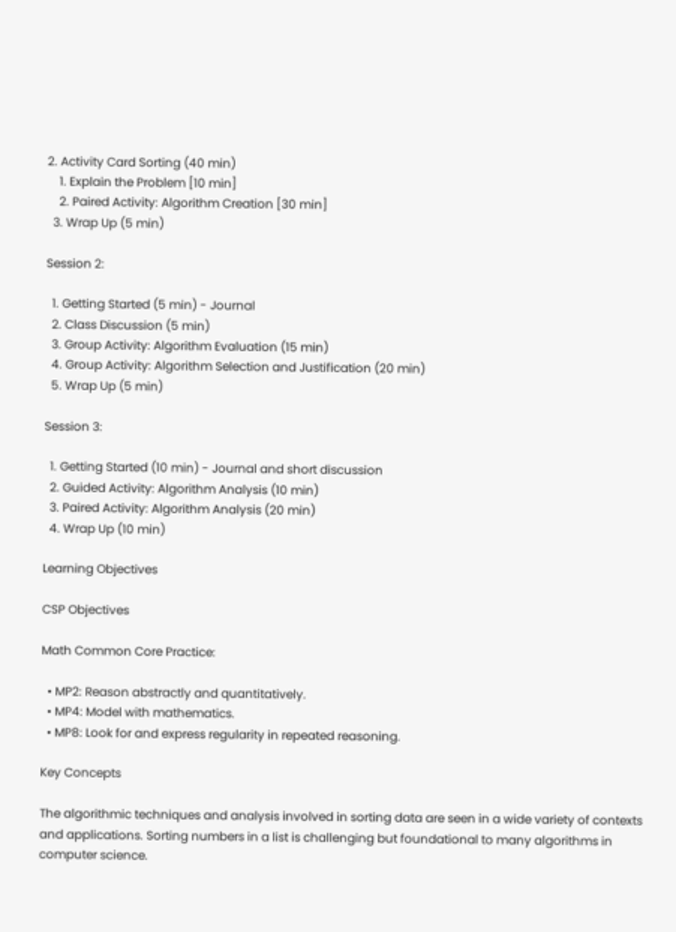2. Activity Card Sorting (40 min)
    1. Explain the Problem [10 min]
    2. Paired Activity: Algorithm Creation [30 min]
  3. Wrap Up (5 min)

Session 2:

  1. Getting Started (5 min) - Journal
  2. Class Discussion (5 min)
  3. Group Activity: Algorithm Evaluation (15 min)
  4. Group Activity: Algorithm Selection and Justification (20 min)
  5. Wrap Up (5 min)

Session 3:

  1. Getting Started (10 min) - Journal and short discussion
  2. Guided Activity: Algorithm Analysis (10 min)
  3. Paired Activity: Algorithm Analysis (20 min)
  4. Wrap Up (10 min)

Learning Objectives

CSP Objectives

Math Common Core Practice:

  • MP2: Reason abstractly and quantitatively.
  • MP4: Model with mathematics.
  • MP8: Look for and express regularity in repeated reasoning.

Key Concepts

The algorithmic techniques and analysis involved in sorting data are seen in a wide variety of contexts and applications. Sorting numbers in a list is challenging but foundational to many algorithms in computer science.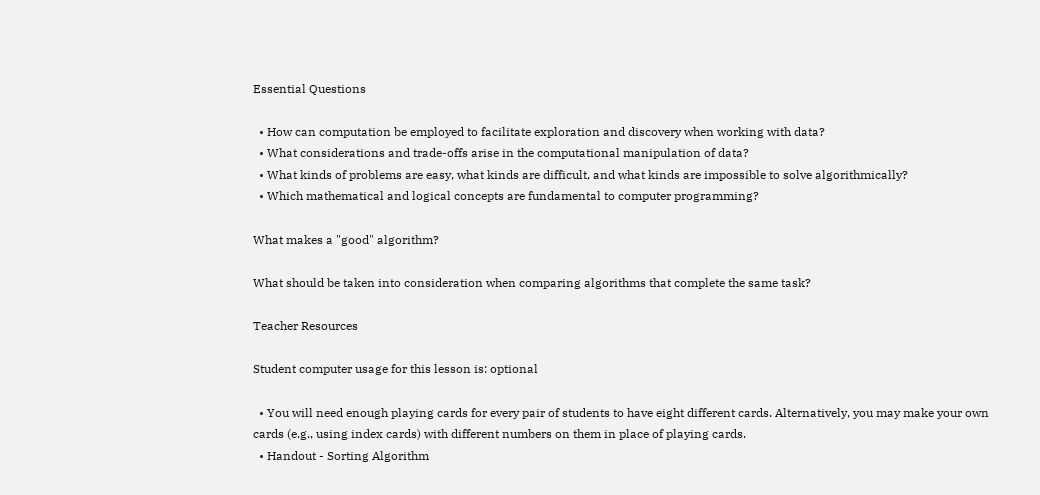Essential Questions

  • How can computation be employed to facilitate exploration and discovery when working with data?
  • What considerations and trade-offs arise in the computational manipulation of data?
  • What kinds of problems are easy, what kinds are difficult, and what kinds are impossible to solve algorithmically?
  • Which mathematical and logical concepts are fundamental to computer programming?

What makes a "good" algorithm?

What should be taken into consideration when comparing algorithms that complete the same task?

Teacher Resources

Student computer usage for this lesson is: optional

  • You will need enough playing cards for every pair of students to have eight different cards. Alternatively, you may make your own cards (e.g., using index cards) with different numbers on them in place of playing cards.
  • Handout - Sorting Algorithm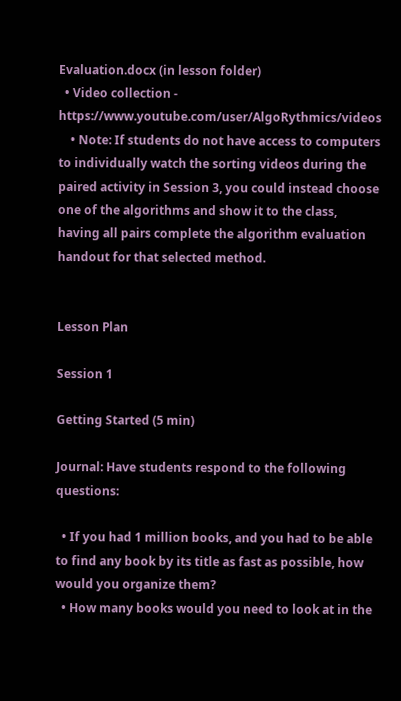Evaluation.docx (in lesson folder)
  • Video collection - https://www.youtube.com/user/AlgoRythmics/videos
    • Note: If students do not have access to computers to individually watch the sorting videos during the paired activity in Session 3, you could instead choose one of the algorithms and show it to the class, having all pairs complete the algorithm evaluation handout for that selected method.


Lesson Plan

Session 1

Getting Started (5 min)

Journal: Have students respond to the following questions:

  • If you had 1 million books, and you had to be able to find any book by its title as fast as possible, how would you organize them?
  • How many books would you need to look at in the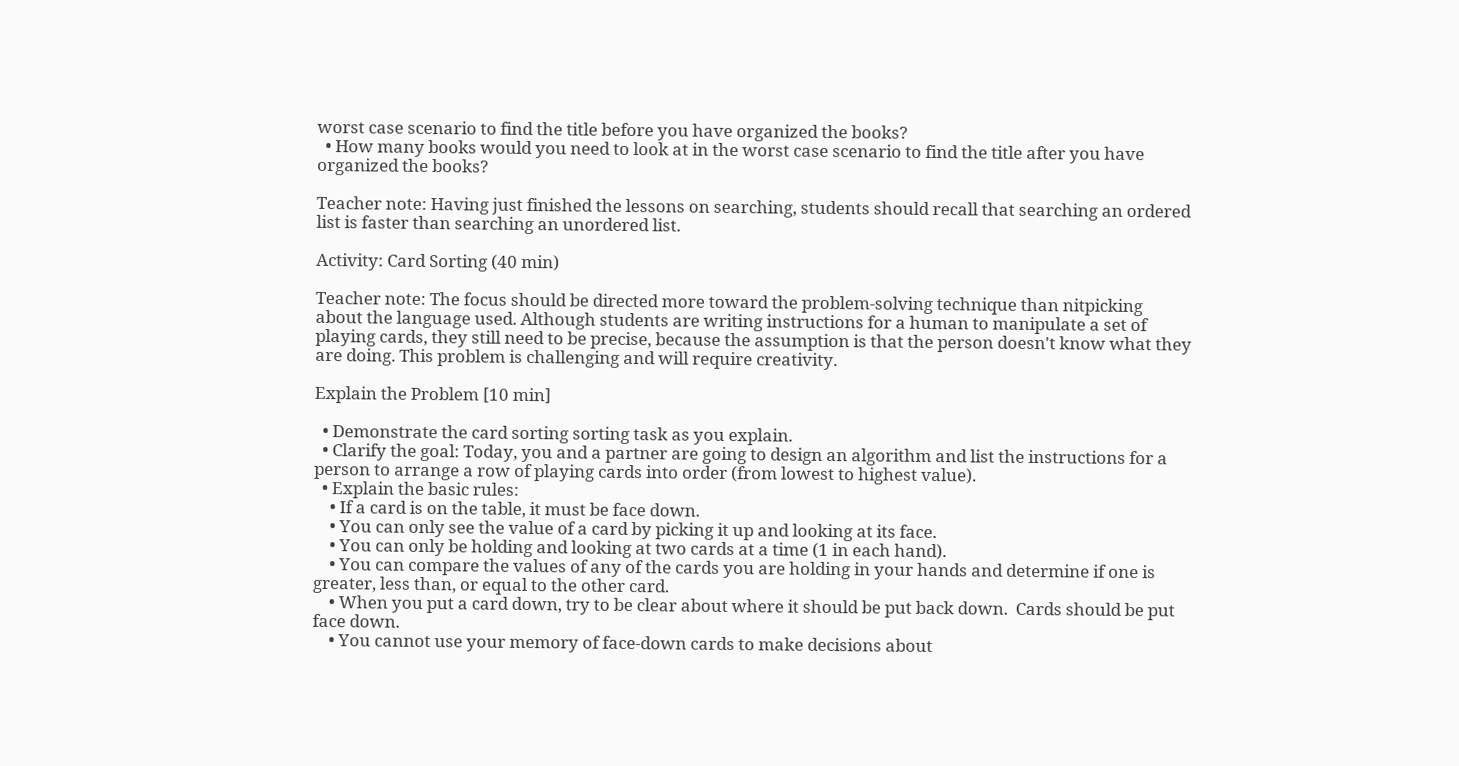worst case scenario to find the title before you have organized the books?
  • How many books would you need to look at in the worst case scenario to find the title after you have organized the books?

Teacher note: Having just finished the lessons on searching, students should recall that searching an ordered list is faster than searching an unordered list.

Activity: Card Sorting (40 min)

Teacher note: The focus should be directed more toward the problem-solving technique than nitpicking about the language used. Although students are writing instructions for a human to manipulate a set of playing cards, they still need to be precise, because the assumption is that the person doesn't know what they are doing. This problem is challenging and will require creativity.

Explain the Problem [10 min]

  • Demonstrate the card sorting sorting task as you explain.
  • Clarify the goal: Today, you and a partner are going to design an algorithm and list the instructions for a person to arrange a row of playing cards into order (from lowest to highest value).
  • Explain the basic rules:
    • If a card is on the table, it must be face down.
    • You can only see the value of a card by picking it up and looking at its face.
    • You can only be holding and looking at two cards at a time (1 in each hand).
    • You can compare the values of any of the cards you are holding in your hands and determine if one is greater, less than, or equal to the other card.
    • When you put a card down, try to be clear about where it should be put back down.  Cards should be put face down.
    • You cannot use your memory of face-down cards to make decisions about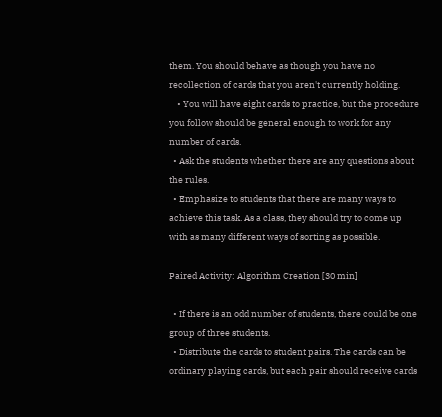them. You should behave as though you have no recollection of cards that you aren't currently holding.
    • You will have eight cards to practice, but the procedure you follow should be general enough to work for any number of cards.
  • Ask the students whether there are any questions about the rules.
  • Emphasize to students that there are many ways to achieve this task. As a class, they should try to come up with as many different ways of sorting as possible.

Paired Activity: Algorithm Creation [30 min]

  • If there is an odd number of students, there could be one group of three students.
  • Distribute the cards to student pairs. The cards can be ordinary playing cards, but each pair should receive cards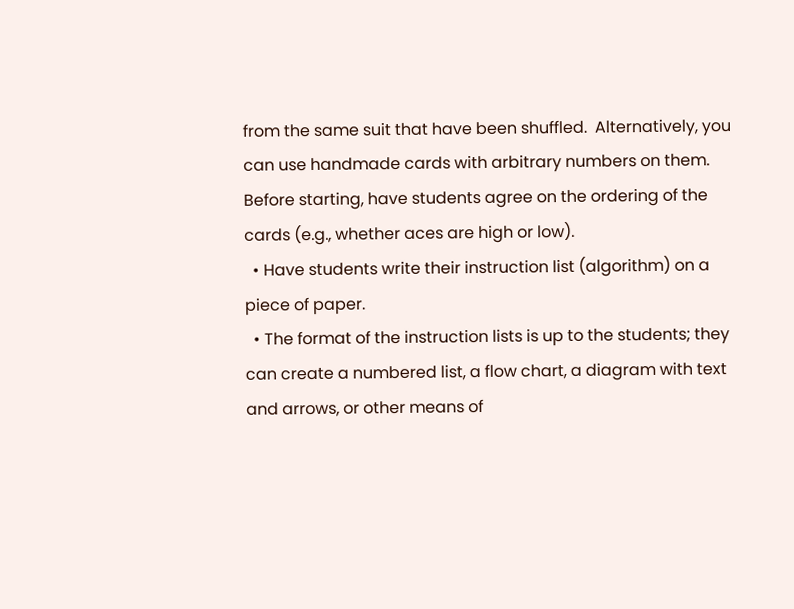from the same suit that have been shuffled.  Alternatively, you can use handmade cards with arbitrary numbers on them. Before starting, have students agree on the ordering of the cards (e.g., whether aces are high or low).
  • Have students write their instruction list (algorithm) on a piece of paper.
  • The format of the instruction lists is up to the students; they can create a numbered list, a flow chart, a diagram with text and arrows, or other means of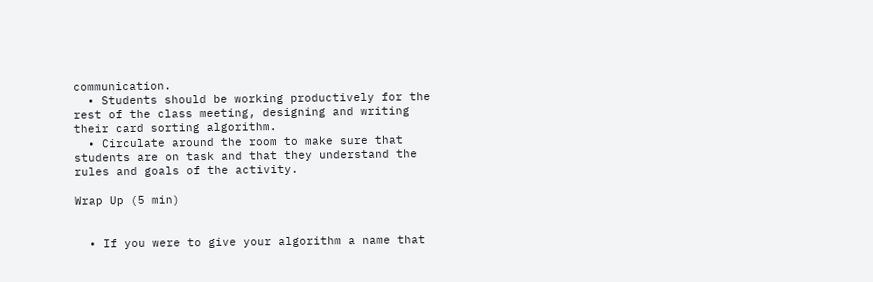communication.
  • Students should be working productively for the rest of the class meeting, designing and writing their card sorting algorithm.
  • Circulate around the room to make sure that students are on task and that they understand the rules and goals of the activity.

Wrap Up (5 min)


  • If you were to give your algorithm a name that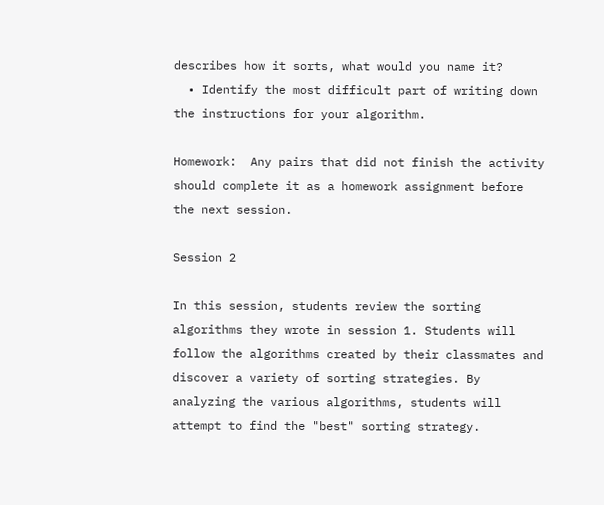describes how it sorts, what would you name it?
  • Identify the most difficult part of writing down the instructions for your algorithm.

Homework:  Any pairs that did not finish the activity should complete it as a homework assignment before the next session.

Session 2

In this session, students review the sorting algorithms they wrote in session 1. Students will follow the algorithms created by their classmates and discover a variety of sorting strategies. By analyzing the various algorithms, students will attempt to find the "best" sorting strategy.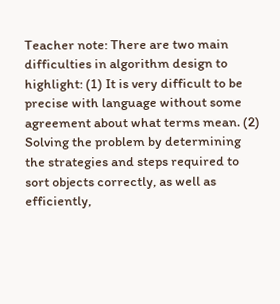Teacher note: There are two main difficulties in algorithm design to highlight: (1) It is very difficult to be precise with language without some agreement about what terms mean. (2) Solving the problem by determining the strategies and steps required to sort objects correctly, as well as efficiently,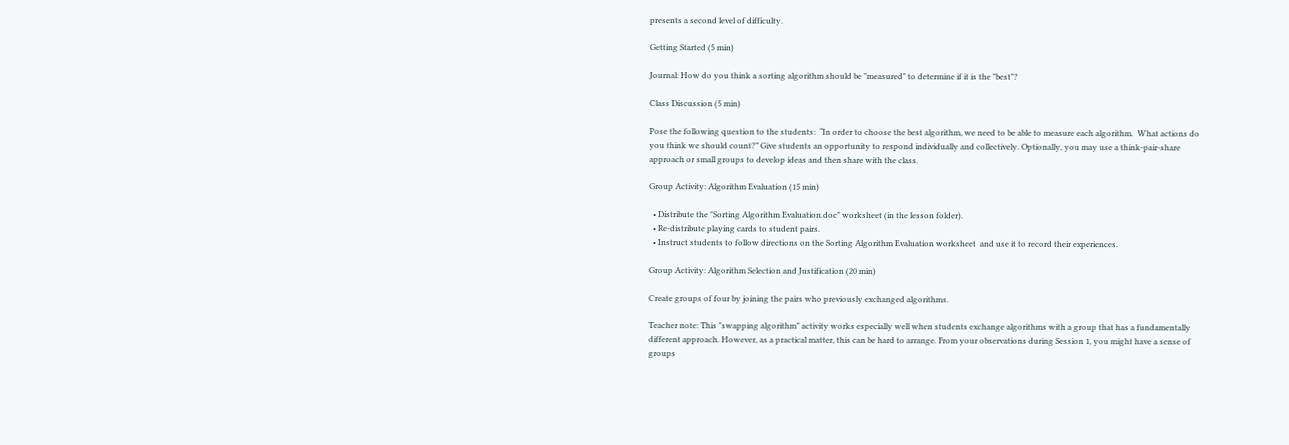presents a second level of difficulty.

Getting Started (5 min)

Journal: How do you think a sorting algorithm should be "measured" to determine if it is the "best"?

Class Discussion (5 min)

Pose the following question to the students:  “In order to choose the best algorithm, we need to be able to measure each algorithm.  What actions do you think we should count?” Give students an opportunity to respond individually and collectively. Optionally, you may use a think-pair-share approach or small groups to develop ideas and then share with the class.

Group Activity: Algorithm Evaluation (15 min)

  • Distribute the "Sorting Algorithm Evaluation.doc" worksheet (in the lesson folder).
  • Re-distribute playing cards to student pairs.
  • Instruct students to follow directions on the Sorting Algorithm Evaluation worksheet  and use it to record their experiences.

Group Activity: Algorithm Selection and Justification (20 min)

Create groups of four by joining the pairs who previously exchanged algorithms.

Teacher note: This "swapping algorithm" activity works especially well when students exchange algorithms with a group that has a fundamentally different approach. However, as a practical matter, this can be hard to arrange. From your observations during Session 1, you might have a sense of groups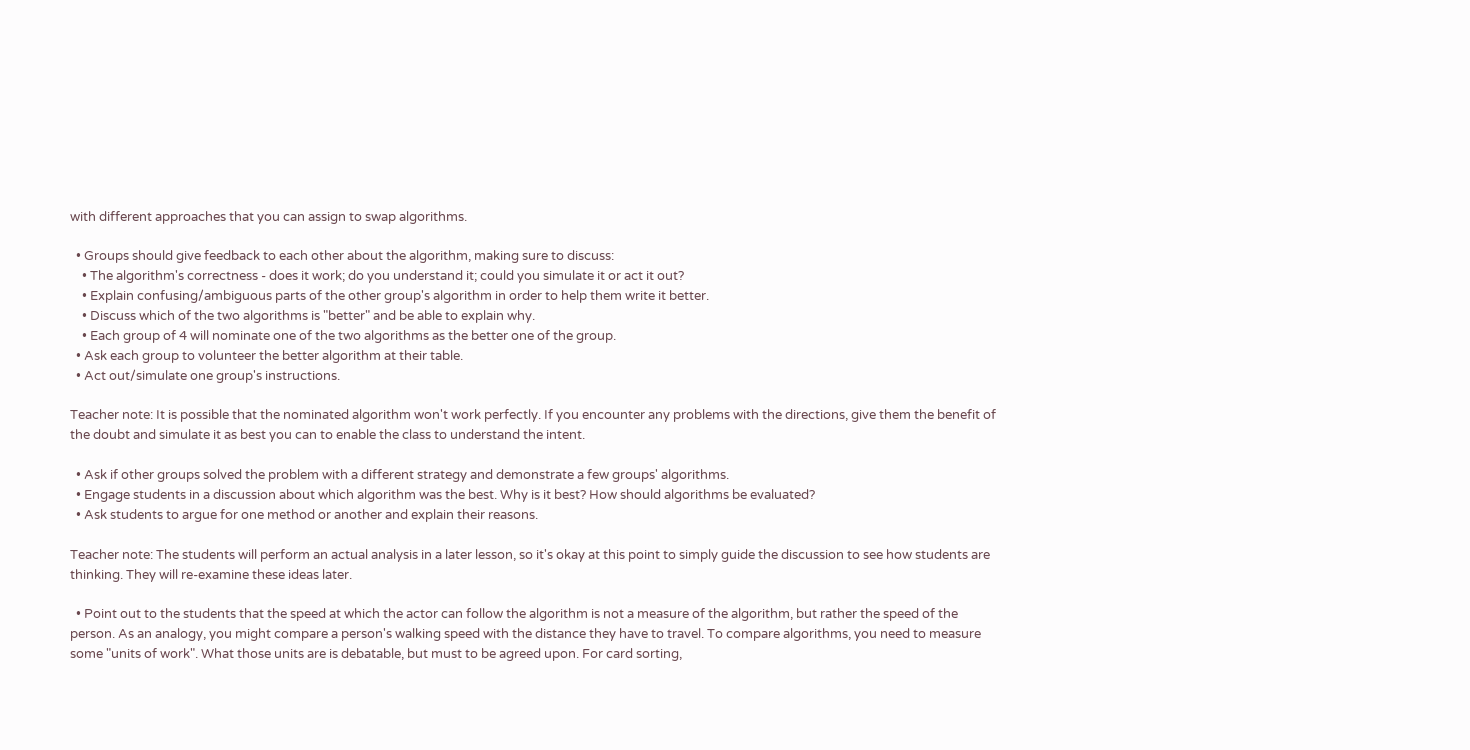with different approaches that you can assign to swap algorithms.

  • Groups should give feedback to each other about the algorithm, making sure to discuss:
    • The algorithm's correctness - does it work; do you understand it; could you simulate it or act it out?
    • Explain confusing/ambiguous parts of the other group's algorithm in order to help them write it better.
    • Discuss which of the two algorithms is "better" and be able to explain why.
    • Each group of 4 will nominate one of the two algorithms as the better one of the group.
  • Ask each group to volunteer the better algorithm at their table.
  • Act out/simulate one group's instructions.

Teacher note: It is possible that the nominated algorithm won't work perfectly. If you encounter any problems with the directions, give them the benefit of the doubt and simulate it as best you can to enable the class to understand the intent.

  • Ask if other groups solved the problem with a different strategy and demonstrate a few groups' algorithms.
  • Engage students in a discussion about which algorithm was the best. Why is it best? How should algorithms be evaluated?
  • Ask students to argue for one method or another and explain their reasons.

Teacher note: The students will perform an actual analysis in a later lesson, so it's okay at this point to simply guide the discussion to see how students are thinking. They will re-examine these ideas later.

  • Point out to the students that the speed at which the actor can follow the algorithm is not a measure of the algorithm, but rather the speed of the person. As an analogy, you might compare a person's walking speed with the distance they have to travel. To compare algorithms, you need to measure some "units of work". What those units are is debatable, but must to be agreed upon. For card sorting,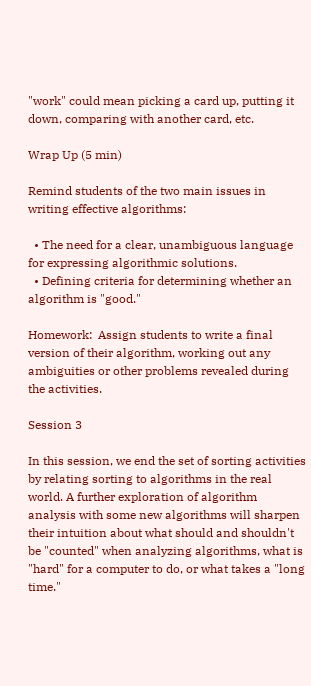"work" could mean picking a card up, putting it down, comparing with another card, etc.

Wrap Up (5 min)

Remind students of the two main issues in writing effective algorithms:

  • The need for a clear, unambiguous language for expressing algorithmic solutions.
  • Defining criteria for determining whether an algorithm is "good."

Homework:  Assign students to write a final version of their algorithm, working out any ambiguities or other problems revealed during the activities.

Session 3

In this session, we end the set of sorting activities by relating sorting to algorithms in the real world. A further exploration of algorithm analysis with some new algorithms will sharpen their intuition about what should and shouldn't be "counted" when analyzing algorithms, what is "hard" for a computer to do, or what takes a "long time."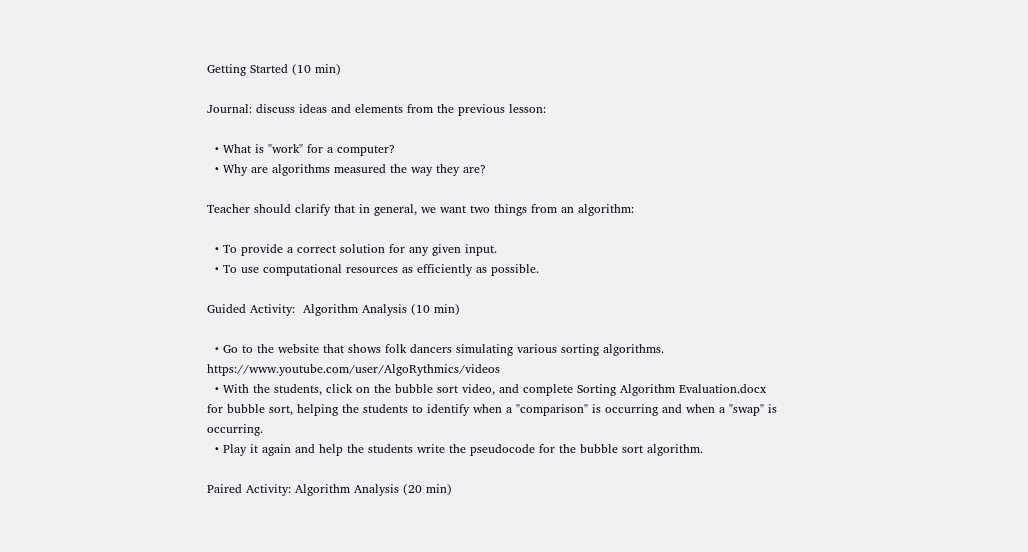Getting Started (10 min)

Journal: discuss ideas and elements from the previous lesson:

  • What is "work" for a computer?
  • Why are algorithms measured the way they are?

Teacher should clarify that in general, we want two things from an algorithm:

  • To provide a correct solution for any given input.
  • To use computational resources as efficiently as possible.

Guided Activity:  Algorithm Analysis (10 min)

  • Go to the website that shows folk dancers simulating various sorting algorithms.  https://www.youtube.com/user/AlgoRythmics/videos
  • With the students, click on the bubble sort video, and complete Sorting Algorithm Evaluation.docx for bubble sort, helping the students to identify when a "comparison" is occurring and when a "swap" is occurring.
  • Play it again and help the students write the pseudocode for the bubble sort algorithm.

Paired Activity: Algorithm Analysis (20 min)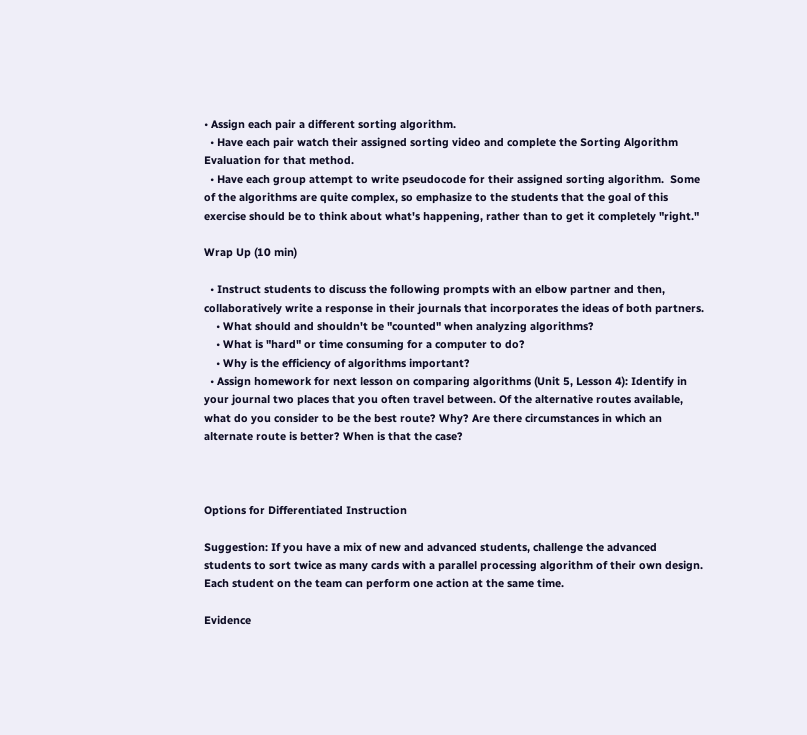• Assign each pair a different sorting algorithm.
  • Have each pair watch their assigned sorting video and complete the Sorting Algorithm Evaluation for that method.
  • Have each group attempt to write pseudocode for their assigned sorting algorithm.  Some of the algorithms are quite complex, so emphasize to the students that the goal of this exercise should be to think about what's happening, rather than to get it completely "right."

Wrap Up (10 min)

  • Instruct students to discuss the following prompts with an elbow partner and then, collaboratively write a response in their journals that incorporates the ideas of both partners.
    • What should and shouldn't be "counted" when analyzing algorithms?
    • What is "hard" or time consuming for a computer to do?
    • Why is the efficiency of algorithms important?
  • Assign homework for next lesson on comparing algorithms (Unit 5, Lesson 4): Identify in your journal two places that you often travel between. Of the alternative routes available, what do you consider to be the best route? Why? Are there circumstances in which an alternate route is better? When is that the case?



Options for Differentiated Instruction

Suggestion: If you have a mix of new and advanced students, challenge the advanced students to sort twice as many cards with a parallel processing algorithm of their own design. Each student on the team can perform one action at the same time.

Evidence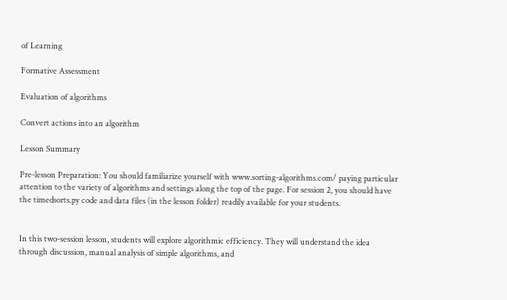of Learning

Formative Assessment

Evaluation of algorithms

Convert actions into an algorithm

Lesson Summary

Pre-lesson Preparation: You should familiarize yourself with www.sorting-algorithms.com/ paying particular attention to the variety of algorithms and settings along the top of the page. For session 2, you should have the timedsorts.py code and data files (in the lesson folder) readily available for your students.


In this two-session lesson, students will explore algorithmic efficiency. They will understand the idea through discussion, manual analysis of simple algorithms, and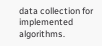data collection for implemented algorithms.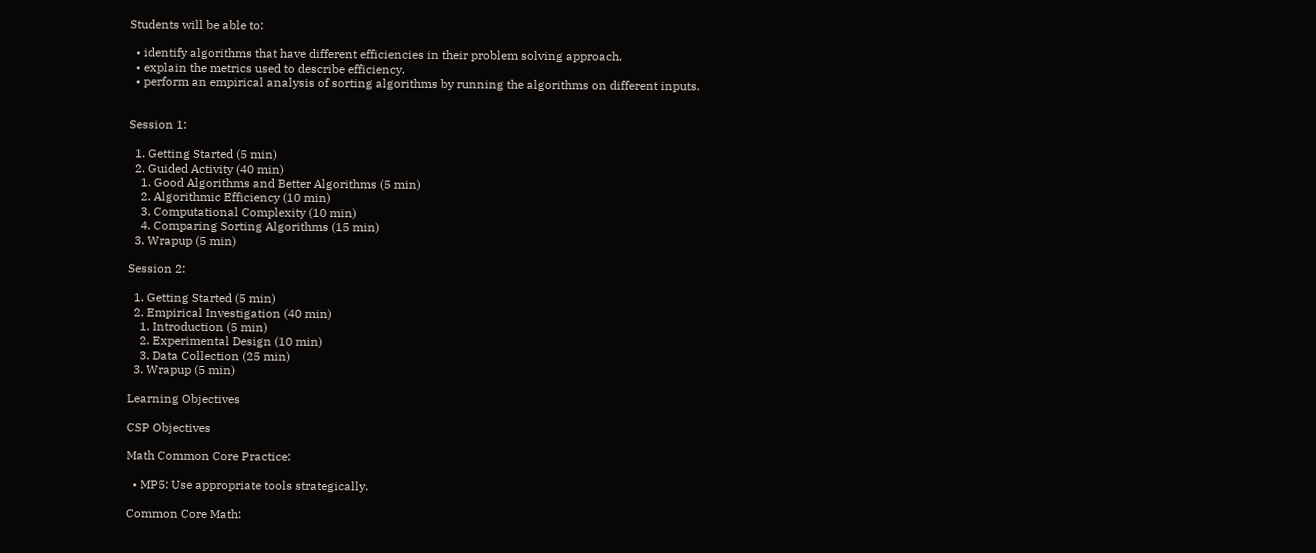Students will be able to:

  • identify algorithms that have different efficiencies in their problem solving approach.
  • explain the metrics used to describe efficiency.
  • perform an empirical analysis of sorting algorithms by running the algorithms on different inputs.


Session 1:

  1. Getting Started (5 min)
  2. Guided Activity (40 min)
    1. Good Algorithms and Better Algorithms (5 min)
    2. Algorithmic Efficiency (10 min)
    3. Computational Complexity (10 min)
    4. Comparing Sorting Algorithms (15 min)
  3. Wrapup (5 min)

Session 2:

  1. Getting Started (5 min)
  2. Empirical Investigation (40 min)
    1. Introduction (5 min)
    2. Experimental Design (10 min)
    3. Data Collection (25 min)
  3. Wrapup (5 min)

Learning Objectives

CSP Objectives

Math Common Core Practice:

  • MP5: Use appropriate tools strategically.

Common Core Math: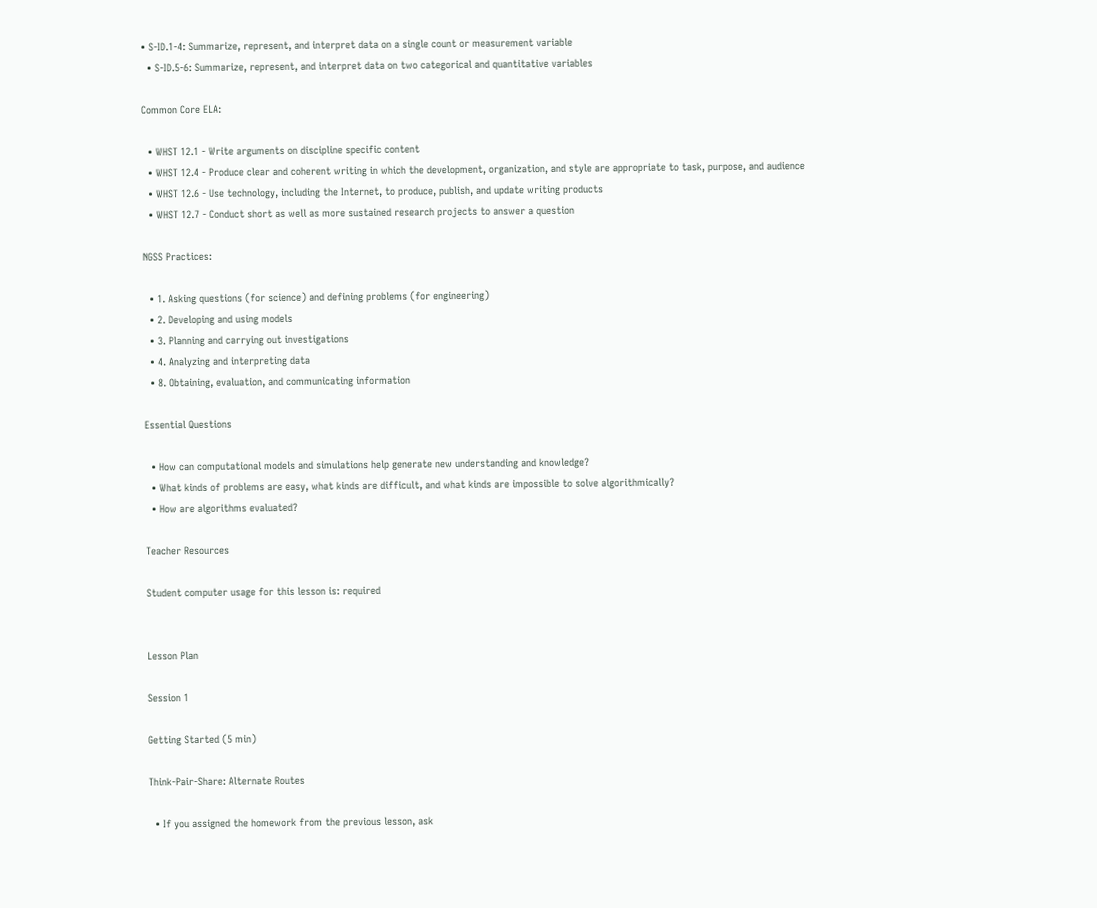• S-ID.1-4: Summarize, represent, and interpret data on a single count or measurement variable
  • S-ID.5-6: Summarize, represent, and interpret data on two categorical and quantitative variables

Common Core ELA:

  • WHST 12.1 - Write arguments on discipline specific content
  • WHST 12.4 - Produce clear and coherent writing in which the development, organization, and style are appropriate to task, purpose, and audience
  • WHST 12.6 - Use technology, including the Internet, to produce, publish, and update writing products
  • WHST 12.7 - Conduct short as well as more sustained research projects to answer a question

NGSS Practices:

  • 1. Asking questions (for science) and defining problems (for engineering)
  • 2. Developing and using models
  • 3. Planning and carrying out investigations
  • 4. Analyzing and interpreting data
  • 8. Obtaining, evaluation, and communicating information

Essential Questions

  • How can computational models and simulations help generate new understanding and knowledge?
  • What kinds of problems are easy, what kinds are difficult, and what kinds are impossible to solve algorithmically?
  • How are algorithms evaluated?

Teacher Resources

Student computer usage for this lesson is: required


Lesson Plan

Session 1

Getting Started (5 min)

Think-Pair-Share: Alternate Routes

  • If you assigned the homework from the previous lesson, ask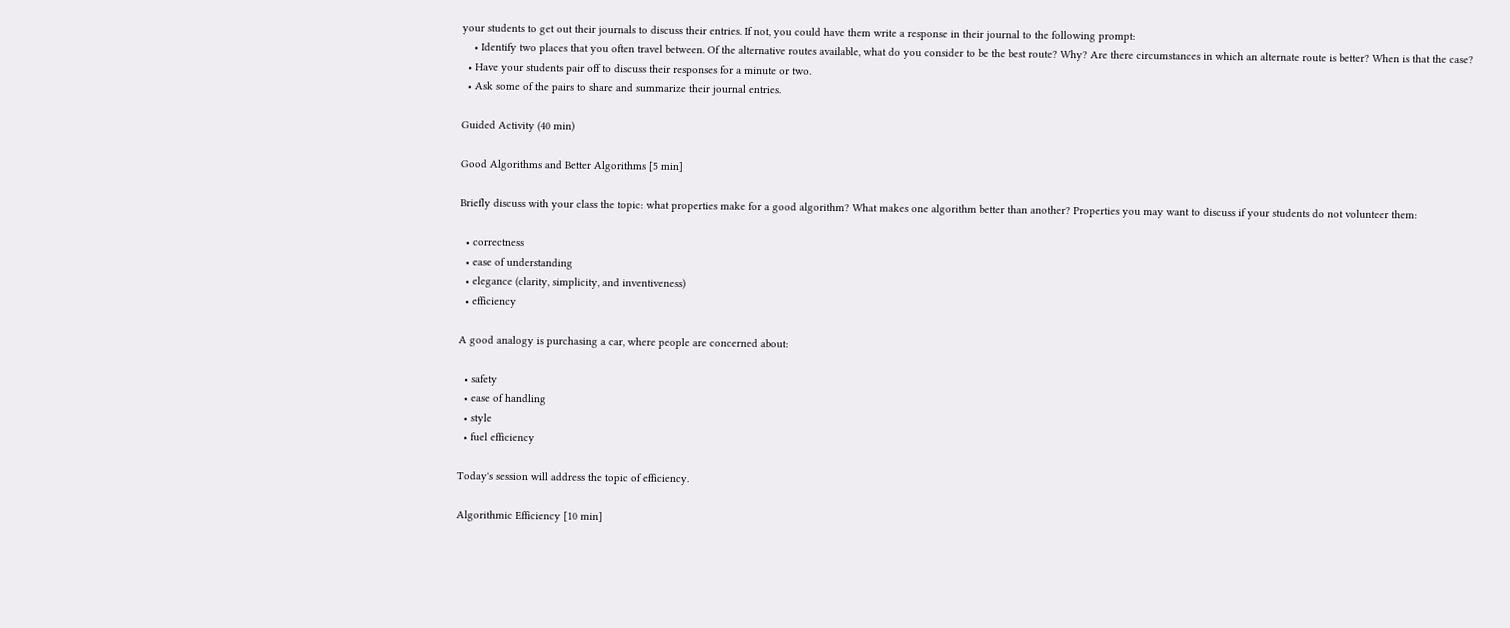your students to get out their journals to discuss their entries. If not, you could have them write a response in their journal to the following prompt:
    • Identify two places that you often travel between. Of the alternative routes available, what do you consider to be the best route? Why? Are there circumstances in which an alternate route is better? When is that the case?
  • Have your students pair off to discuss their responses for a minute or two.
  • Ask some of the pairs to share and summarize their journal entries.

Guided Activity (40 min)

Good Algorithms and Better Algorithms [5 min]

Briefly discuss with your class the topic: what properties make for a good algorithm? What makes one algorithm better than another? Properties you may want to discuss if your students do not volunteer them:

  • correctness
  • ease of understanding
  • elegance (clarity, simplicity, and inventiveness)
  • efficiency

A good analogy is purchasing a car, where people are concerned about:

  • safety
  • ease of handling
  • style
  • fuel efficiency

Today's session will address the topic of efficiency.

Algorithmic Efficiency [10 min]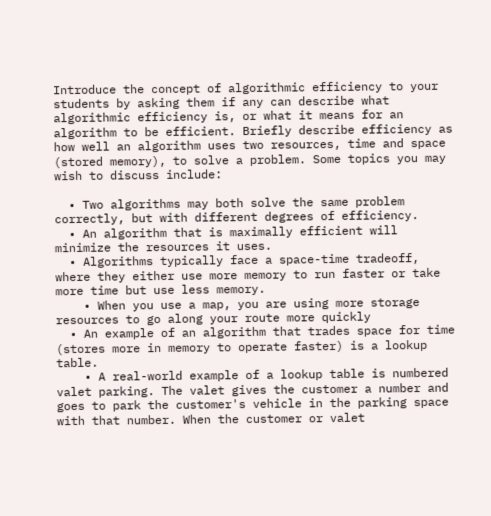Introduce the concept of algorithmic efficiency to your students by asking them if any can describe what algorithmic efficiency is, or what it means for an algorithm to be efficient. Briefly describe efficiency as how well an algorithm uses two resources, time and space (stored memory), to solve a problem. Some topics you may wish to discuss include:

  • Two algorithms may both solve the same problem correctly, but with different degrees of efficiency.
  • An algorithm that is maximally efficient will minimize the resources it uses.
  • Algorithms typically face a space-time tradeoff, where they either use more memory to run faster or take more time but use less memory.
    • When you use a map, you are using more storage resources to go along your route more quickly
  • An example of an algorithm that trades space for time (stores more in memory to operate faster) is a lookup table.
    • A real-world example of a lookup table is numbered valet parking. The valet gives the customer a number and goes to park the customer's vehicle in the parking space with that number. When the customer or valet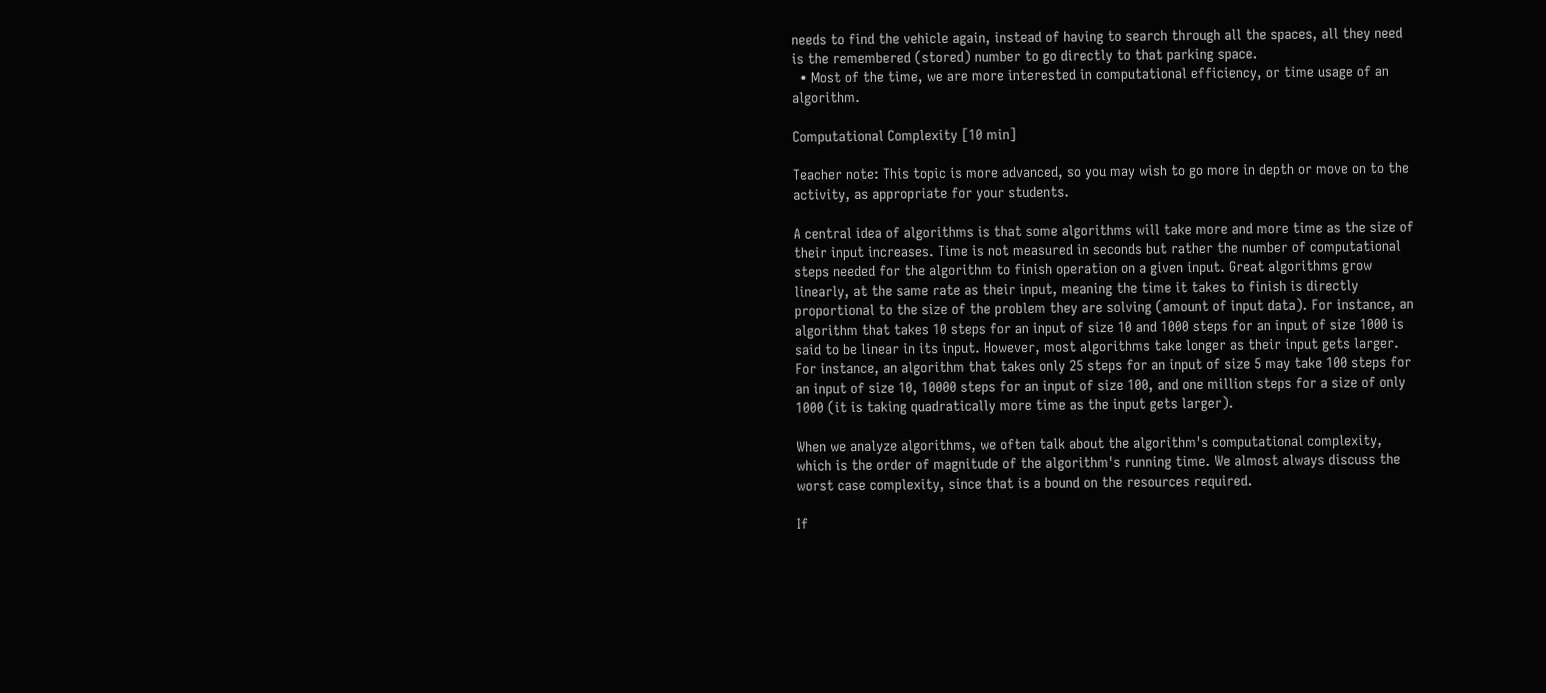needs to find the vehicle again, instead of having to search through all the spaces, all they need is the remembered (stored) number to go directly to that parking space.
  • Most of the time, we are more interested in computational efficiency, or time usage of an algorithm.

Computational Complexity [10 min]

Teacher note: This topic is more advanced, so you may wish to go more in depth or move on to the activity, as appropriate for your students.

A central idea of algorithms is that some algorithms will take more and more time as the size of their input increases. Time is not measured in seconds but rather the number of computational steps needed for the algorithm to finish operation on a given input. Great algorithms grow linearly, at the same rate as their input, meaning the time it takes to finish is directly proportional to the size of the problem they are solving (amount of input data). For instance, an algorithm that takes 10 steps for an input of size 10 and 1000 steps for an input of size 1000 is said to be linear in its input. However, most algorithms take longer as their input gets larger. For instance, an algorithm that takes only 25 steps for an input of size 5 may take 100 steps for an input of size 10, 10000 steps for an input of size 100, and one million steps for a size of only 1000 (it is taking quadratically more time as the input gets larger).

When we analyze algorithms, we often talk about the algorithm's computational complexity, which is the order of magnitude of the algorithm's running time. We almost always discuss the worst case complexity, since that is a bound on the resources required.

If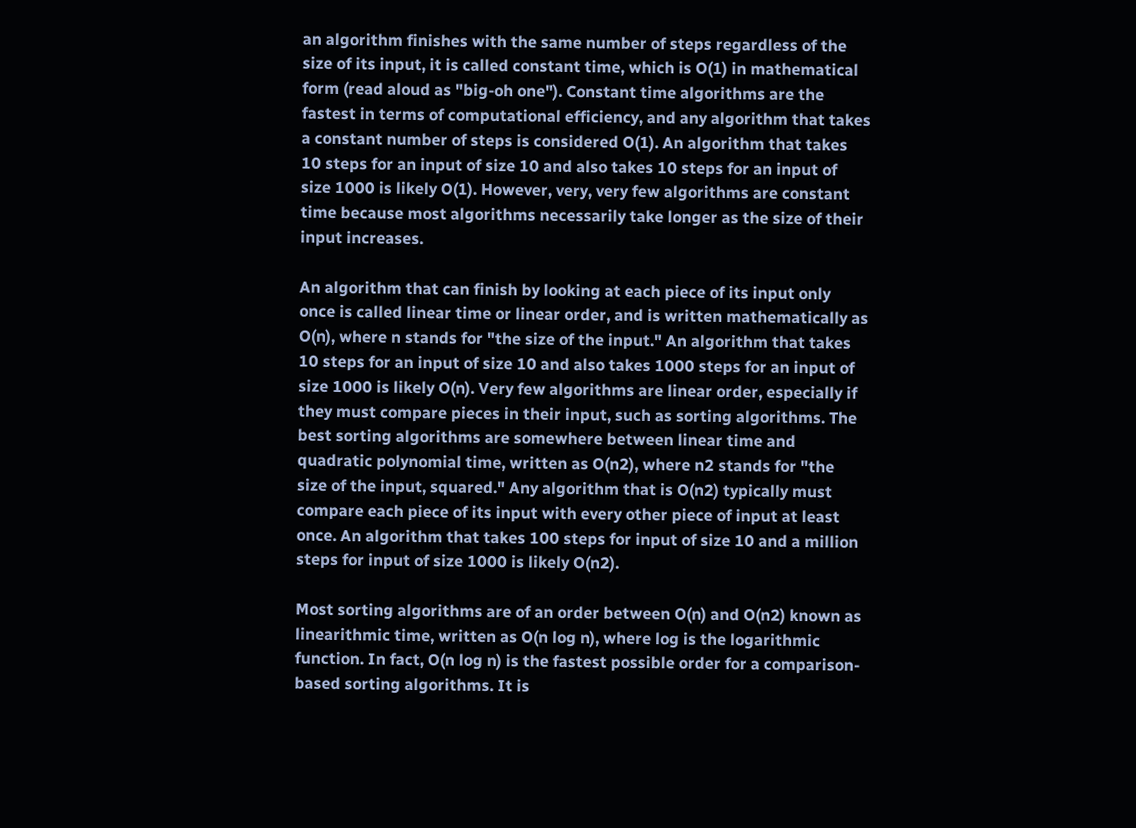an algorithm finishes with the same number of steps regardless of the size of its input, it is called constant time, which is O(1) in mathematical form (read aloud as "big-oh one"). Constant time algorithms are the fastest in terms of computational efficiency, and any algorithm that takes a constant number of steps is considered O(1). An algorithm that takes 10 steps for an input of size 10 and also takes 10 steps for an input of size 1000 is likely O(1). However, very, very few algorithms are constant time because most algorithms necessarily take longer as the size of their input increases.

An algorithm that can finish by looking at each piece of its input only once is called linear time or linear order, and is written mathematically as O(n), where n stands for "the size of the input." An algorithm that takes 10 steps for an input of size 10 and also takes 1000 steps for an input of size 1000 is likely O(n). Very few algorithms are linear order, especially if they must compare pieces in their input, such as sorting algorithms. The best sorting algorithms are somewhere between linear time and quadratic polynomial time, written as O(n2), where n2 stands for "the size of the input, squared." Any algorithm that is O(n2) typically must compare each piece of its input with every other piece of input at least once. An algorithm that takes 100 steps for input of size 10 and a million steps for input of size 1000 is likely O(n2).

Most sorting algorithms are of an order between O(n) and O(n2) known as linearithmic time, written as O(n log n), where log is the logarithmic function. In fact, O(n log n) is the fastest possible order for a comparison-based sorting algorithms. It is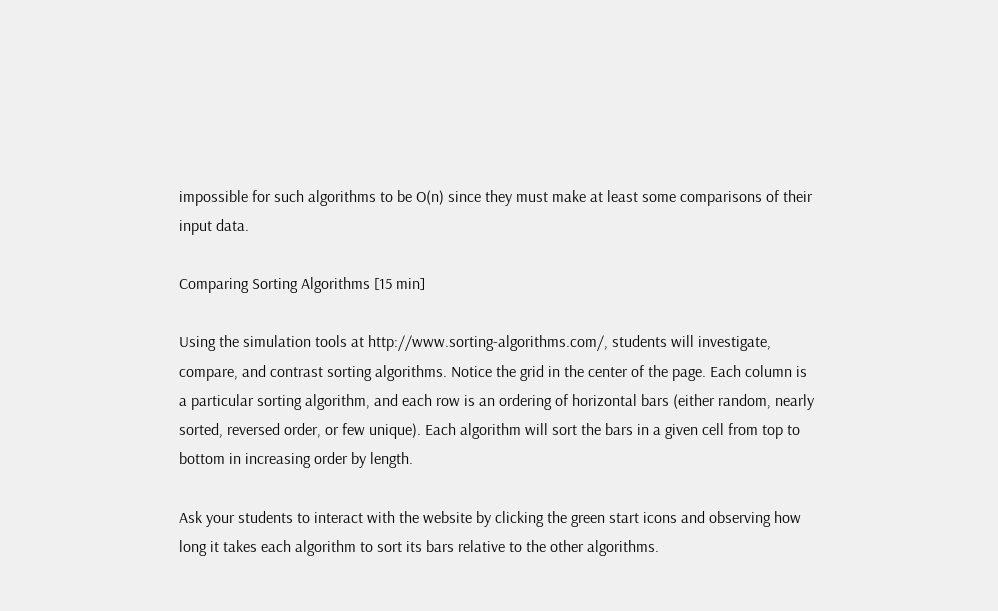impossible for such algorithms to be O(n) since they must make at least some comparisons of their input data.

Comparing Sorting Algorithms [15 min]

Using the simulation tools at http://www.sorting-algorithms.com/, students will investigate, compare, and contrast sorting algorithms. Notice the grid in the center of the page. Each column is a particular sorting algorithm, and each row is an ordering of horizontal bars (either random, nearly sorted, reversed order, or few unique). Each algorithm will sort the bars in a given cell from top to bottom in increasing order by length.

Ask your students to interact with the website by clicking the green start icons and observing how long it takes each algorithm to sort its bars relative to the other algorithms.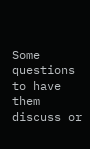Some questions to have them discuss or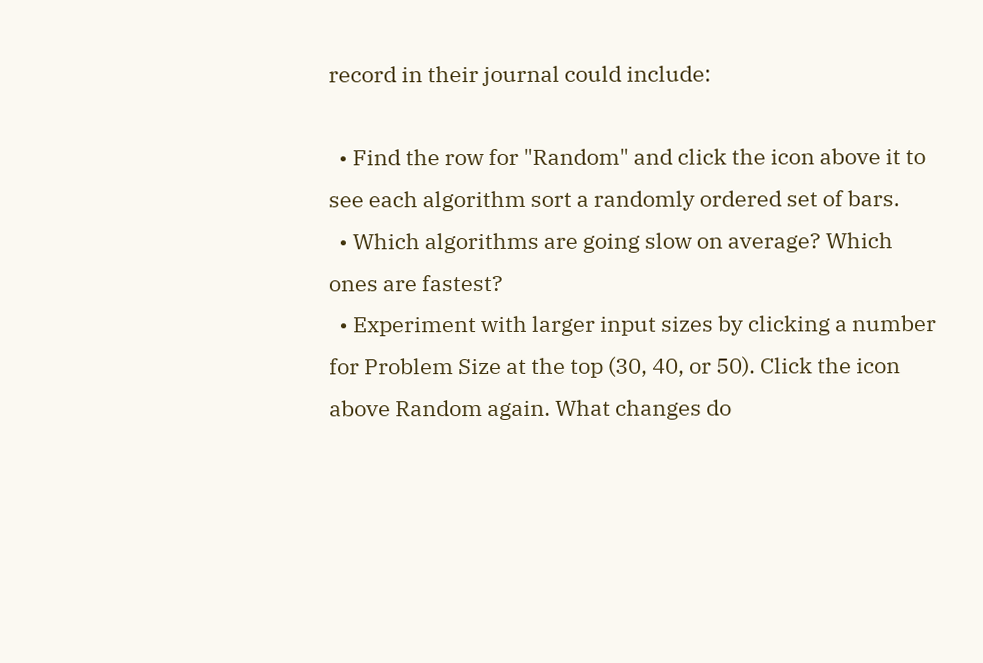record in their journal could include:

  • Find the row for "Random" and click the icon above it to see each algorithm sort a randomly ordered set of bars.
  • Which algorithms are going slow on average? Which ones are fastest?
  • Experiment with larger input sizes by clicking a number for Problem Size at the top (30, 40, or 50). Click the icon above Random again. What changes do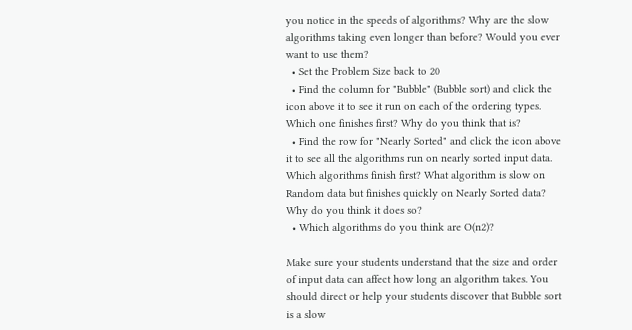you notice in the speeds of algorithms? Why are the slow algorithms taking even longer than before? Would you ever want to use them?
  • Set the Problem Size back to 20
  • Find the column for "Bubble" (Bubble sort) and click the icon above it to see it run on each of the ordering types. Which one finishes first? Why do you think that is?
  • Find the row for "Nearly Sorted" and click the icon above it to see all the algorithms run on nearly sorted input data. Which algorithms finish first? What algorithm is slow on Random data but finishes quickly on Nearly Sorted data? Why do you think it does so?
  • Which algorithms do you think are O(n2)?

Make sure your students understand that the size and order of input data can affect how long an algorithm takes. You should direct or help your students discover that Bubble sort is a slow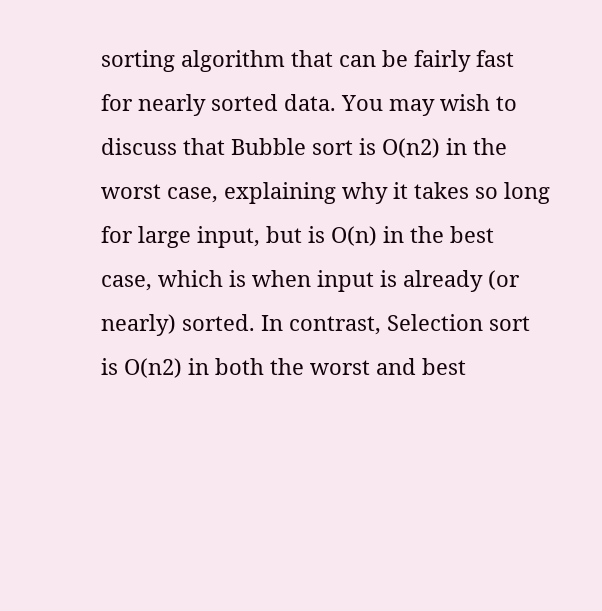sorting algorithm that can be fairly fast for nearly sorted data. You may wish to discuss that Bubble sort is O(n2) in the worst case, explaining why it takes so long for large input, but is O(n) in the best case, which is when input is already (or nearly) sorted. In contrast, Selection sort is O(n2) in both the worst and best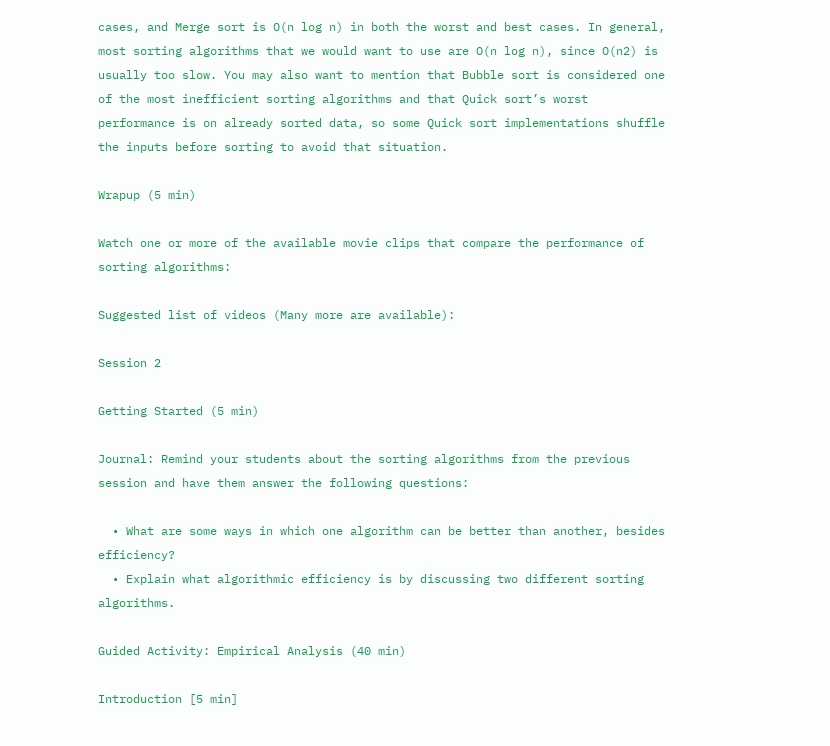cases, and Merge sort is O(n log n) in both the worst and best cases. In general, most sorting algorithms that we would want to use are O(n log n), since O(n2) is usually too slow. You may also want to mention that Bubble sort is considered one of the most inefficient sorting algorithms and that Quick sort’s worst performance is on already sorted data, so some Quick sort implementations shuffle the inputs before sorting to avoid that situation.

Wrapup (5 min)

Watch one or more of the available movie clips that compare the performance of sorting algorithms:

Suggested list of videos (Many more are available):

Session 2

Getting Started (5 min)

Journal: Remind your students about the sorting algorithms from the previous session and have them answer the following questions:

  • What are some ways in which one algorithm can be better than another, besides efficiency?
  • Explain what algorithmic efficiency is by discussing two different sorting algorithms.

Guided Activity: Empirical Analysis (40 min)

Introduction [5 min]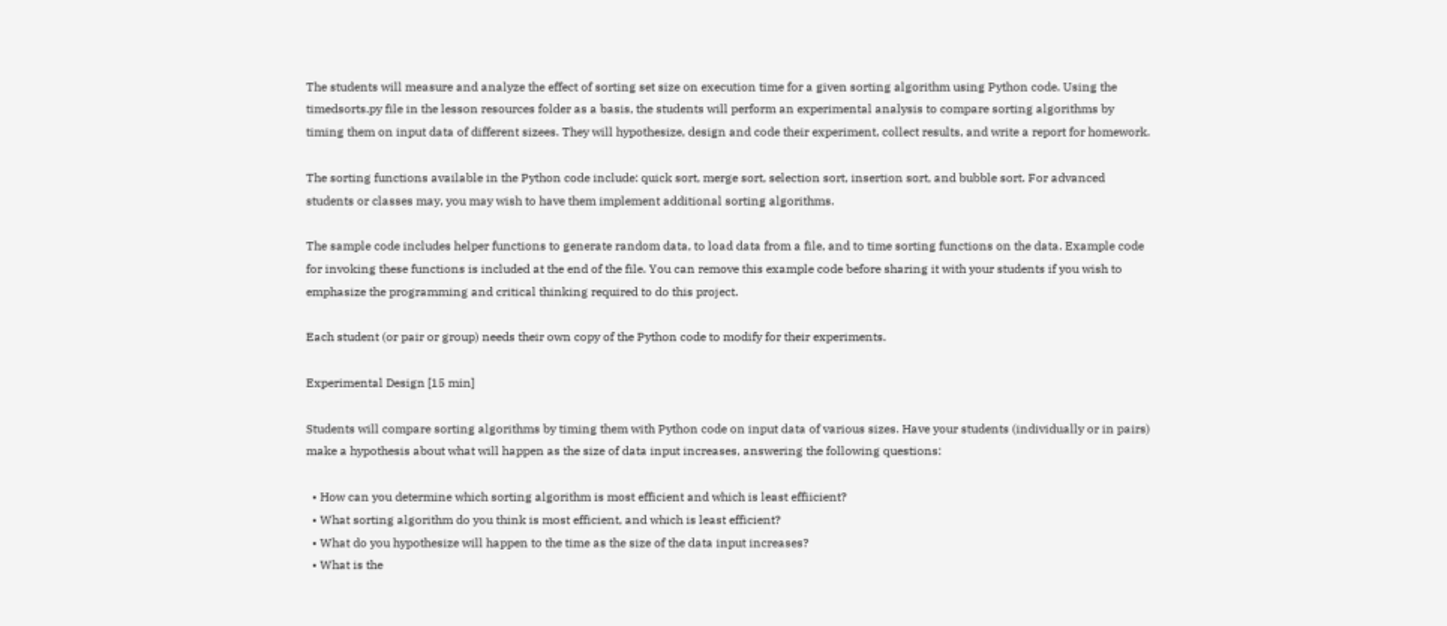The students will measure and analyze the effect of sorting set size on execution time for a given sorting algorithm using Python code. Using the timedsorts.py file in the lesson resources folder as a basis, the students will perform an experimental analysis to compare sorting algorithms by timing them on input data of different sizees. They will hypothesize, design and code their experiment, collect results, and write a report for homework.

The sorting functions available in the Python code include: quick sort, merge sort, selection sort, insertion sort, and bubble sort. For advanced students or classes may, you may wish to have them implement additional sorting algorithms.

The sample code includes helper functions to generate random data, to load data from a file, and to time sorting functions on the data. Example code for invoking these functions is included at the end of the file. You can remove this example code before sharing it with your students if you wish to emphasize the programming and critical thinking required to do this project.

Each student (or pair or group) needs their own copy of the Python code to modify for their experiments.

Experimental Design [15 min]

Students will compare sorting algorithms by timing them with Python code on input data of various sizes. Have your students (individually or in pairs) make a hypothesis about what will happen as the size of data input increases, answering the following questions:

  • How can you determine which sorting algorithm is most efficient and which is least effiicient?
  • What sorting algorithm do you think is most efficient, and which is least efficient?
  • What do you hypothesize will happen to the time as the size of the data input increases?
  • What is the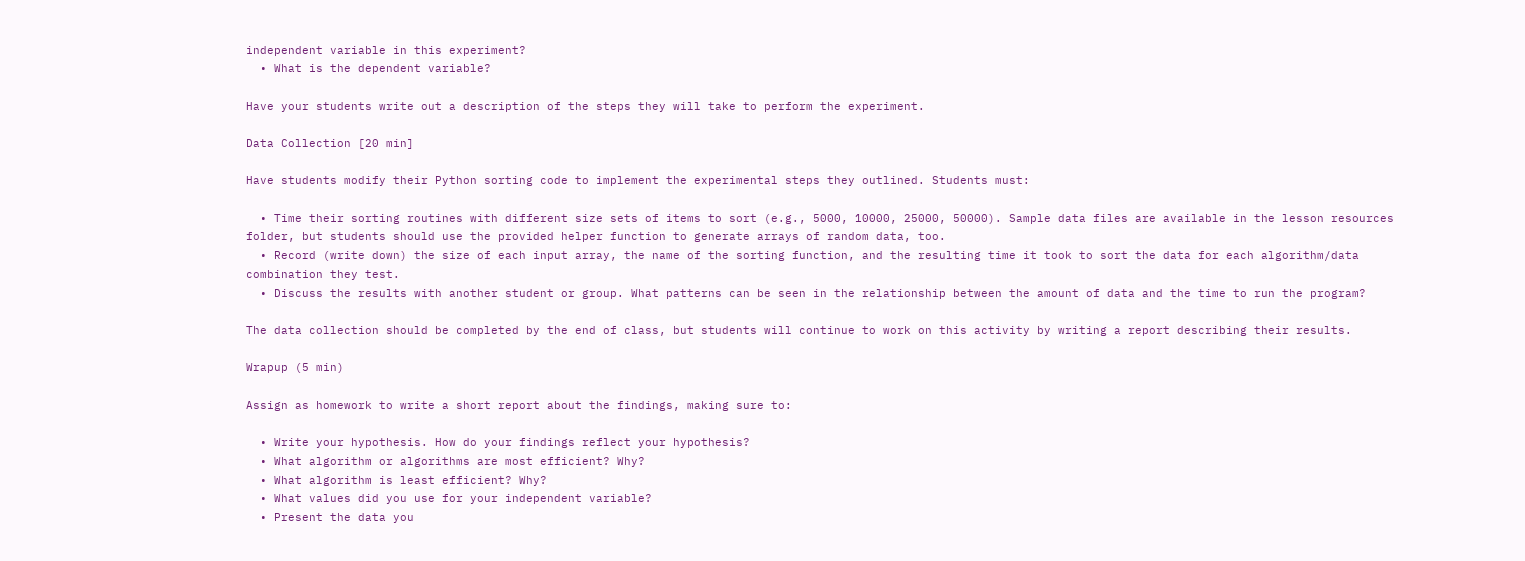independent variable in this experiment?
  • What is the dependent variable?

Have your students write out a description of the steps they will take to perform the experiment.

Data Collection [20 min]

Have students modify their Python sorting code to implement the experimental steps they outlined. Students must:

  • Time their sorting routines with different size sets of items to sort (e.g., 5000, 10000, 25000, 50000). Sample data files are available in the lesson resources folder, but students should use the provided helper function to generate arrays of random data, too.
  • Record (write down) the size of each input array, the name of the sorting function, and the resulting time it took to sort the data for each algorithm/data combination they test.
  • Discuss the results with another student or group. What patterns can be seen in the relationship between the amount of data and the time to run the program?

The data collection should be completed by the end of class, but students will continue to work on this activity by writing a report describing their results.

Wrapup (5 min)

Assign as homework to write a short report about the findings, making sure to:

  • Write your hypothesis. How do your findings reflect your hypothesis?
  • What algorithm or algorithms are most efficient? Why?
  • What algorithm is least efficient? Why?
  • What values did you use for your independent variable?
  • Present the data you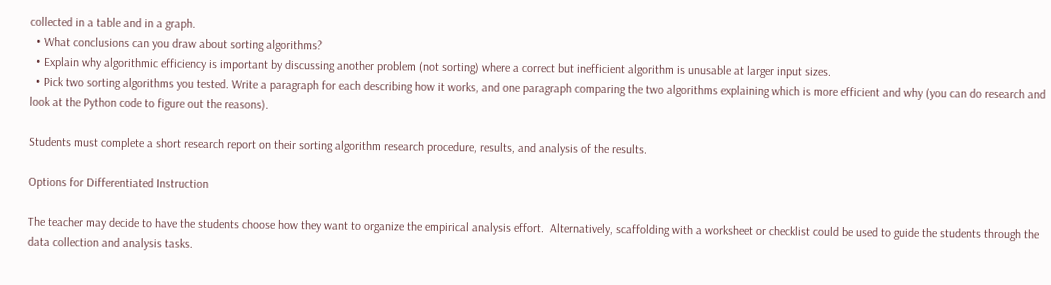collected in a table and in a graph.
  • What conclusions can you draw about sorting algorithms?
  • Explain why algorithmic efficiency is important by discussing another problem (not sorting) where a correct but inefficient algorithm is unusable at larger input sizes.
  • Pick two sorting algorithms you tested. Write a paragraph for each describing how it works, and one paragraph comparing the two algorithms explaining which is more efficient and why (you can do research and look at the Python code to figure out the reasons).

Students must complete a short research report on their sorting algorithm research procedure, results, and analysis of the results.

Options for Differentiated Instruction

The teacher may decide to have the students choose how they want to organize the empirical analysis effort.  Alternatively, scaffolding with a worksheet or checklist could be used to guide the students through the data collection and analysis tasks.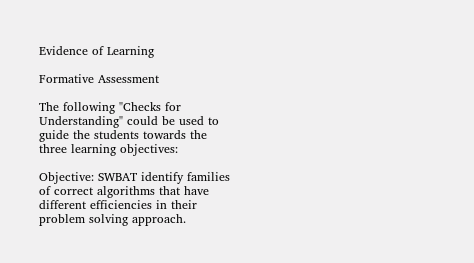Evidence of Learning

Formative Assessment

The following "Checks for Understanding" could be used to guide the students towards the three learning objectives:

Objective: SWBAT identify families of correct algorithms that have different efficiencies in their problem solving approach.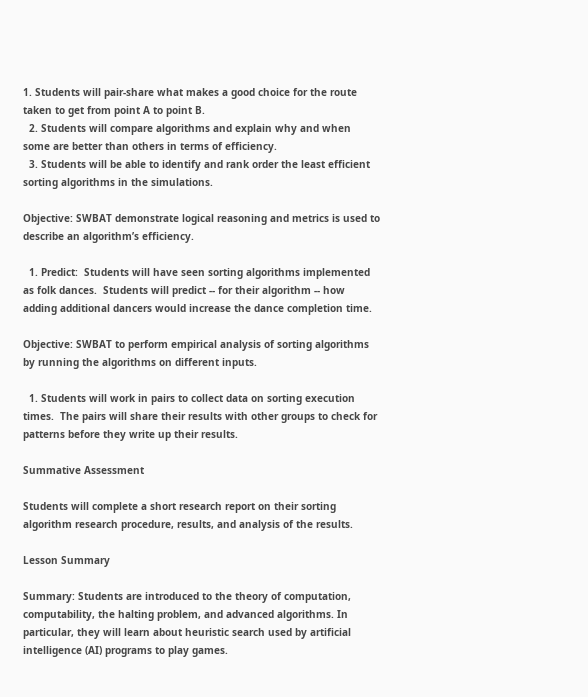1. Students will pair-share what makes a good choice for the route taken to get from point A to point B.
  2. Students will compare algorithms and explain why and when some are better than others in terms of efficiency.
  3. Students will be able to identify and rank order the least efficient sorting algorithms in the simulations.

Objective: SWBAT demonstrate logical reasoning and metrics is used to describe an algorithm’s efficiency.

  1. Predict:  Students will have seen sorting algorithms implemented as folk dances.  Students will predict -- for their algorithm -- how adding additional dancers would increase the dance completion time.

Objective: SWBAT to perform empirical analysis of sorting algorithms by running the algorithms on different inputs.

  1. Students will work in pairs to collect data on sorting execution times.  The pairs will share their results with other groups to check for patterns before they write up their results.

Summative Assessment

Students will complete a short research report on their sorting algorithm research procedure, results, and analysis of the results.

Lesson Summary

Summary: Students are introduced to the theory of computation, computability, the halting problem, and advanced algorithms. In particular, they will learn about heuristic search used by artificial intelligence (AI) programs to play games.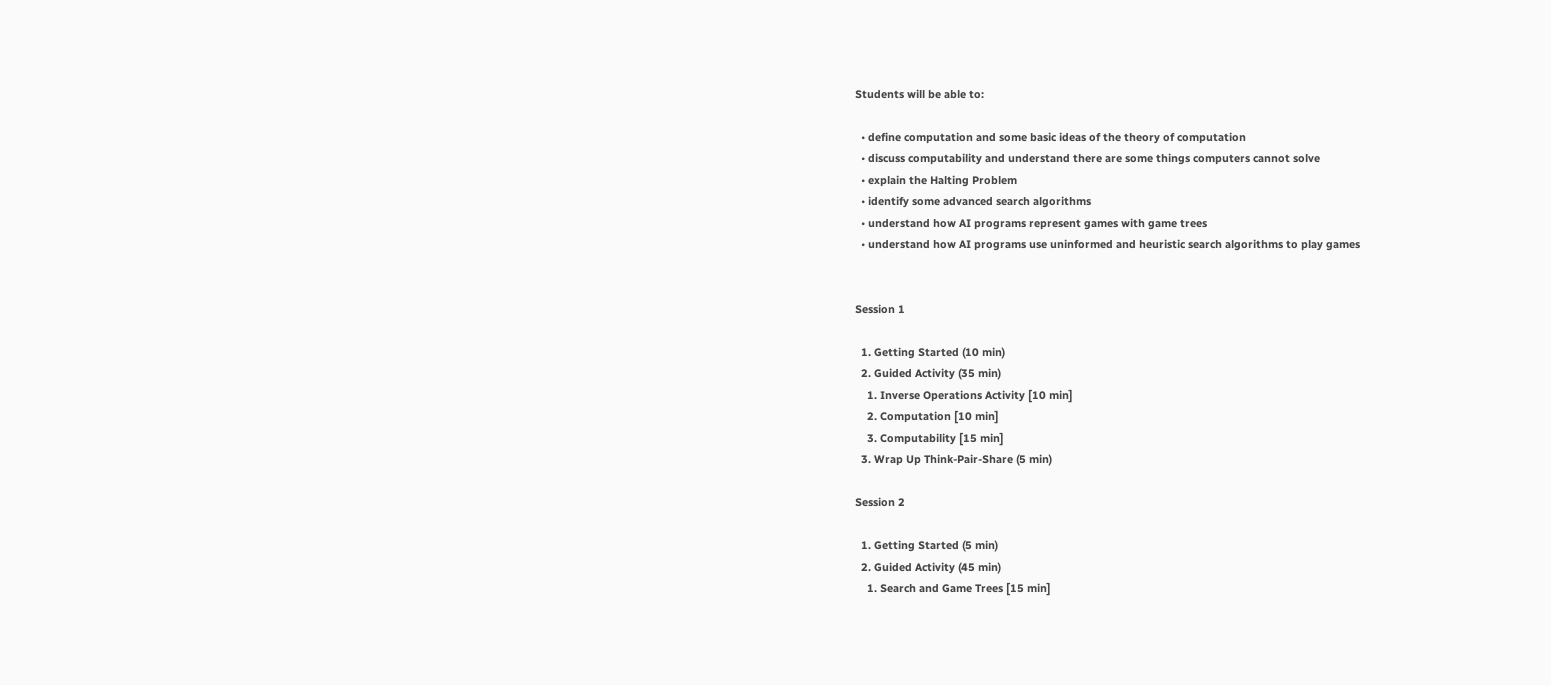Students will be able to:

  • define computation and some basic ideas of the theory of computation
  • discuss computability and understand there are some things computers cannot solve
  • explain the Halting Problem
  • identify some advanced search algorithms
  • understand how AI programs represent games with game trees
  • understand how AI programs use uninformed and heuristic search algorithms to play games


Session 1

  1. Getting Started (10 min)
  2. Guided Activity (35 min)
    1. Inverse Operations Activity [10 min]
    2. Computation [10 min]
    3. Computability [15 min]
  3. Wrap Up Think-Pair-Share (5 min)

Session 2

  1. Getting Started (5 min)
  2. Guided Activity (45 min)
    1. Search and Game Trees [15 min]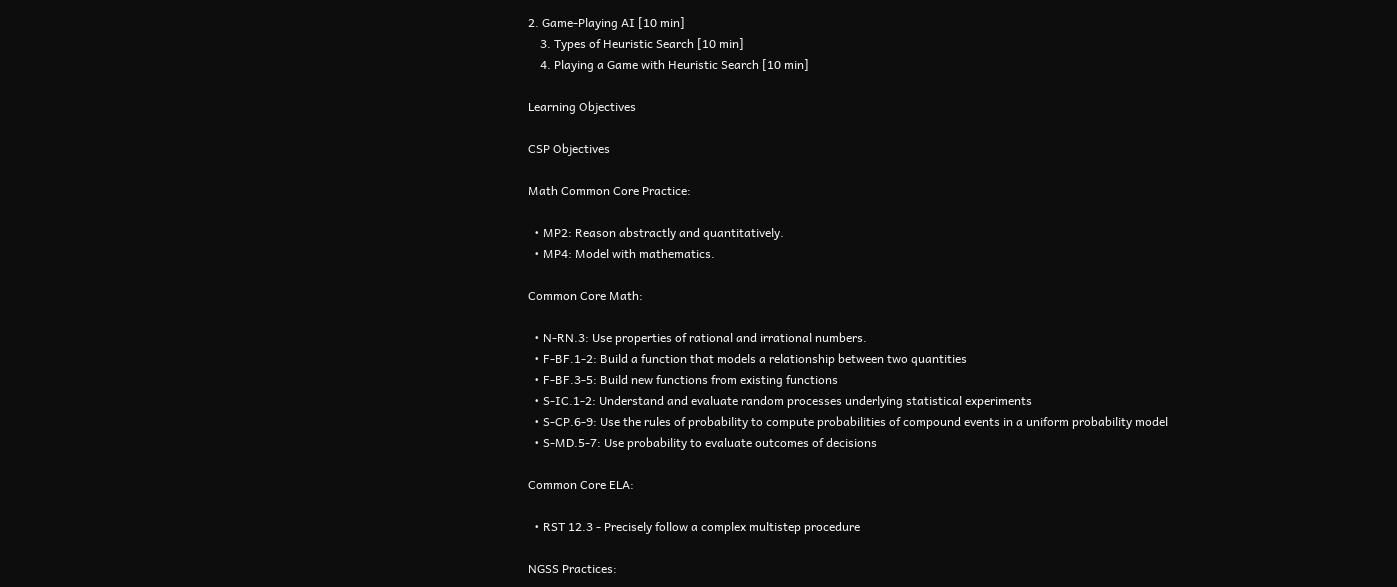2. Game-Playing AI [10 min]
    3. Types of Heuristic Search [10 min]
    4. Playing a Game with Heuristic Search [10 min]

Learning Objectives

CSP Objectives

Math Common Core Practice:

  • MP2: Reason abstractly and quantitatively.
  • MP4: Model with mathematics.

Common Core Math:

  • N-RN.3: Use properties of rational and irrational numbers.
  • F-BF.1-2: Build a function that models a relationship between two quantities
  • F-BF.3-5: Build new functions from existing functions
  • S-IC.1-2: Understand and evaluate random processes underlying statistical experiments
  • S-CP.6-9: Use the rules of probability to compute probabilities of compound events in a uniform probability model
  • S-MD.5-7: Use probability to evaluate outcomes of decisions

Common Core ELA:

  • RST 12.3 - Precisely follow a complex multistep procedure

NGSS Practices: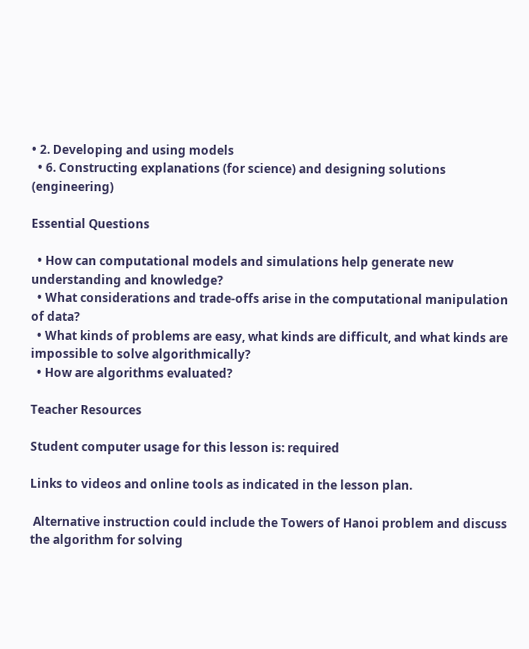• 2. Developing and using models
  • 6. Constructing explanations (for science) and designing solutions (engineering)

Essential Questions

  • How can computational models and simulations help generate new understanding and knowledge?
  • What considerations and trade-offs arise in the computational manipulation of data?
  • What kinds of problems are easy, what kinds are difficult, and what kinds are impossible to solve algorithmically?
  • How are algorithms evaluated?

Teacher Resources

Student computer usage for this lesson is: required

Links to videos and online tools as indicated in the lesson plan.

 Alternative instruction could include the Towers of Hanoi problem and discuss the algorithm for solving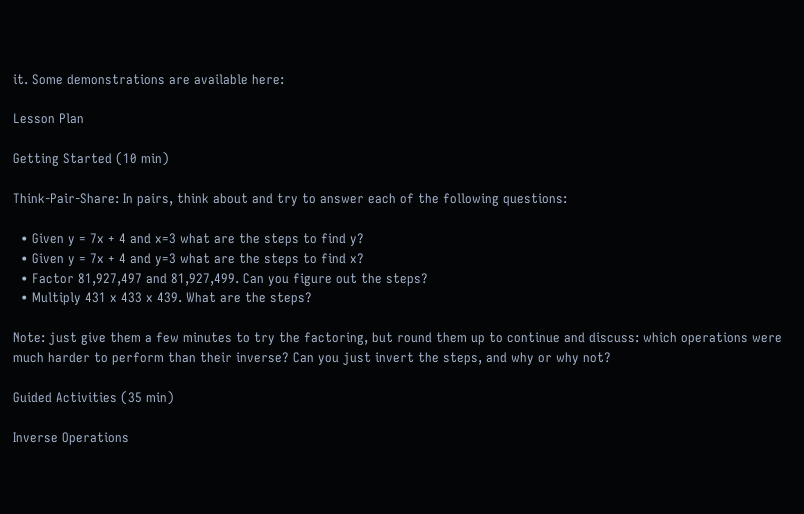it. Some demonstrations are available here:

Lesson Plan

Getting Started (10 min)

Think-Pair-Share: In pairs, think about and try to answer each of the following questions:

  • Given y = 7x + 4 and x=3 what are the steps to find y?
  • Given y = 7x + 4 and y=3 what are the steps to find x?
  • Factor 81,927,497 and 81,927,499. Can you figure out the steps?
  • Multiply 431 x 433 x 439. What are the steps?

Note: just give them a few minutes to try the factoring, but round them up to continue and discuss: which operations were much harder to perform than their inverse? Can you just invert the steps, and why or why not?

Guided Activities (35 min)

Inverse Operations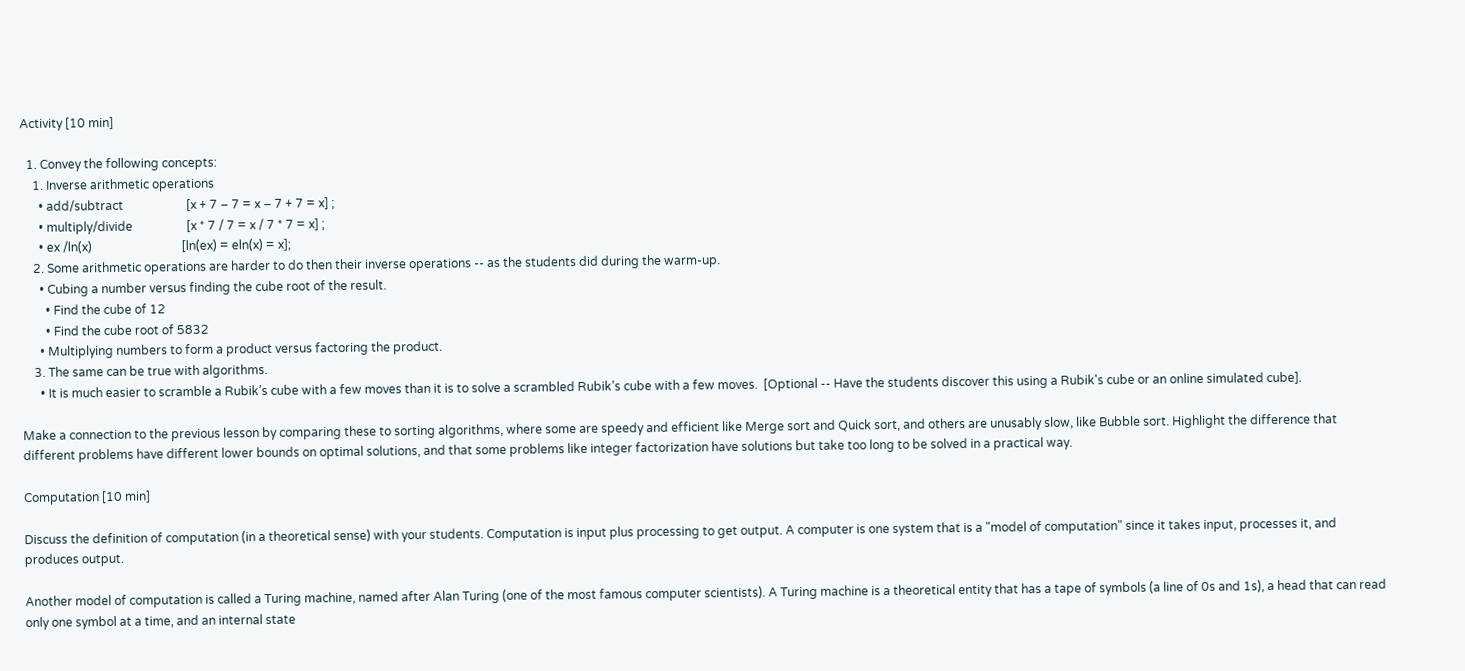Activity [10 min]

  1. Convey the following concepts:
    1. Inverse arithmetic operations
      • add/subtract                     [x + 7 – 7 = x – 7 + 7 = x] ;
      • multiply/divide                  [x * 7 / 7 = x / 7 * 7 = x] ;
      • ex /ln(x)                              [ln(ex) = eln(x) = x];
    2. Some arithmetic operations are harder to do then their inverse operations -- as the students did during the warm-up.
      • Cubing a number versus finding the cube root of the result.
        • Find the cube of 12
        • Find the cube root of 5832
      • Multiplying numbers to form a product versus factoring the product.
    3. The same can be true with algorithms.
      • It is much easier to scramble a Rubik’s cube with a few moves than it is to solve a scrambled Rubik’s cube with a few moves.  [Optional -- Have the students discover this using a Rubik's cube or an online simulated cube].

Make a connection to the previous lesson by comparing these to sorting algorithms, where some are speedy and efficient like Merge sort and Quick sort, and others are unusably slow, like Bubble sort. Highlight the difference that different problems have different lower bounds on optimal solutions, and that some problems like integer factorization have solutions but take too long to be solved in a practical way.

Computation [10 min]

Discuss the definition of computation (in a theoretical sense) with your students. Computation is input plus processing to get output. A computer is one system that is a "model of computation" since it takes input, processes it, and produces output.

Another model of computation is called a Turing machine, named after Alan Turing (one of the most famous computer scientists). A Turing machine is a theoretical entity that has a tape of symbols (a line of 0s and 1s), a head that can read only one symbol at a time, and an internal state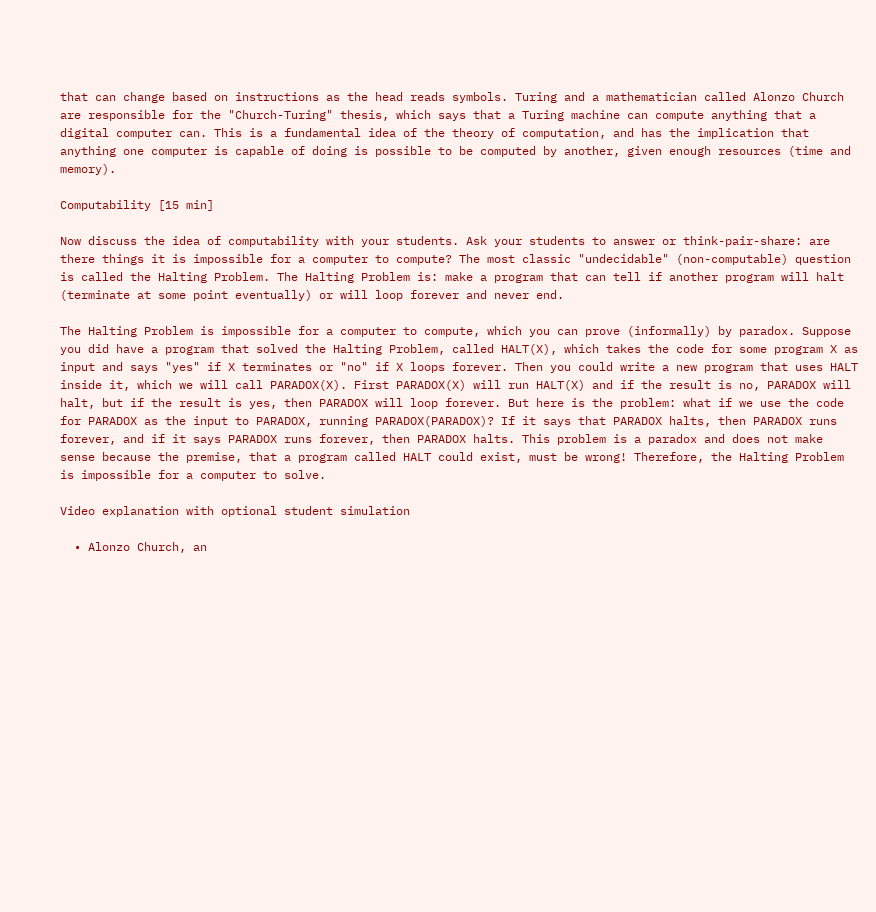that can change based on instructions as the head reads symbols. Turing and a mathematician called Alonzo Church are responsible for the "Church-Turing" thesis, which says that a Turing machine can compute anything that a digital computer can. This is a fundamental idea of the theory of computation, and has the implication that anything one computer is capable of doing is possible to be computed by another, given enough resources (time and memory).

Computability [15 min]

Now discuss the idea of computability with your students. Ask your students to answer or think-pair-share: are there things it is impossible for a computer to compute? The most classic "undecidable" (non-computable) question is called the Halting Problem. The Halting Problem is: make a program that can tell if another program will halt (terminate at some point eventually) or will loop forever and never end.

The Halting Problem is impossible for a computer to compute, which you can prove (informally) by paradox. Suppose you did have a program that solved the Halting Problem, called HALT(X), which takes the code for some program X as input and says "yes" if X terminates or "no" if X loops forever. Then you could write a new program that uses HALT inside it, which we will call PARADOX(X). First PARADOX(X) will run HALT(X) and if the result is no, PARADOX will halt, but if the result is yes, then PARADOX will loop forever. But here is the problem: what if we use the code for PARADOX as the input to PARADOX, running PARADOX(PARADOX)? If it says that PARADOX halts, then PARADOX runs forever, and if it says PARADOX runs forever, then PARADOX halts. This problem is a paradox and does not make sense because the premise, that a program called HALT could exist, must be wrong! Therefore, the Halting Problem is impossible for a computer to solve.

Video explanation with optional student simulation

  • Alonzo Church, an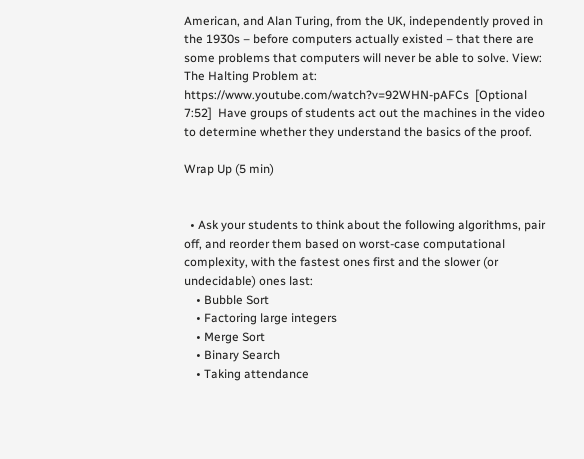American, and Alan Turing, from the UK, independently proved in the 1930s – before computers actually existed – that there are some problems that computers will never be able to solve. View: The Halting Problem at: https://www.youtube.com/watch?v=92WHN-pAFCs  [Optional 7:52]  Have groups of students act out the machines in the video to determine whether they understand the basics of the proof.

Wrap Up (5 min)


  • Ask your students to think about the following algorithms, pair off, and reorder them based on worst-case computational complexity, with the fastest ones first and the slower (or undecidable) ones last:
    • Bubble Sort
    • Factoring large integers
    • Merge Sort
    • Binary Search
    • Taking attendance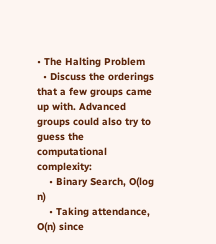• The Halting Problem
  • Discuss the orderings that a few groups came up with. Advanced groups could also try to guess the computational complexity:
    • Binary Search, O(log n)
    • Taking attendance, O(n) since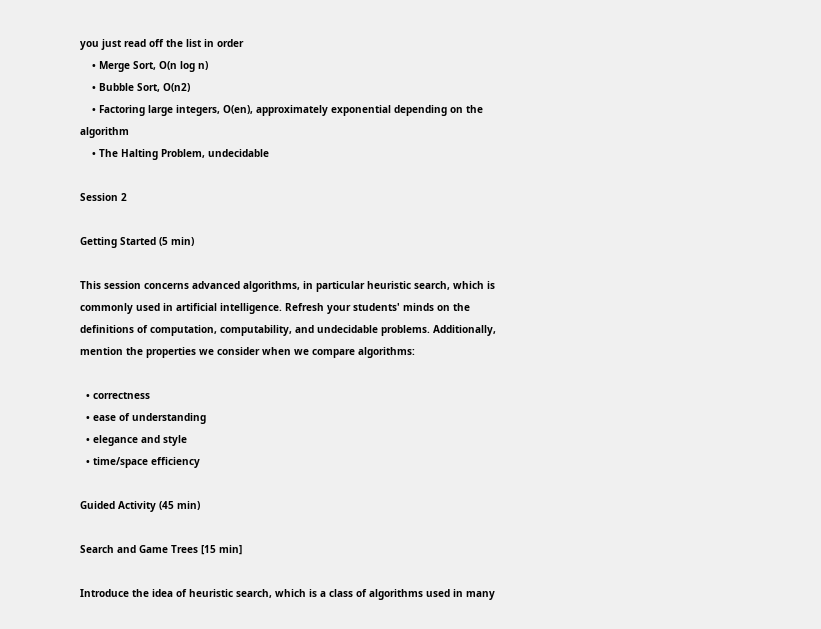you just read off the list in order
    • Merge Sort, O(n log n)
    • Bubble Sort, O(n2)
    • Factoring large integers, O(en), approximately exponential depending on the algorithm
    • The Halting Problem, undecidable

Session 2

Getting Started (5 min)

This session concerns advanced algorithms, in particular heuristic search, which is commonly used in artificial intelligence. Refresh your students' minds on the definitions of computation, computability, and undecidable problems. Additionally, mention the properties we consider when we compare algorithms:

  • correctness
  • ease of understanding
  • elegance and style
  • time/space efficiency

Guided Activity (45 min)

Search and Game Trees [15 min]

Introduce the idea of heuristic search, which is a class of algorithms used in many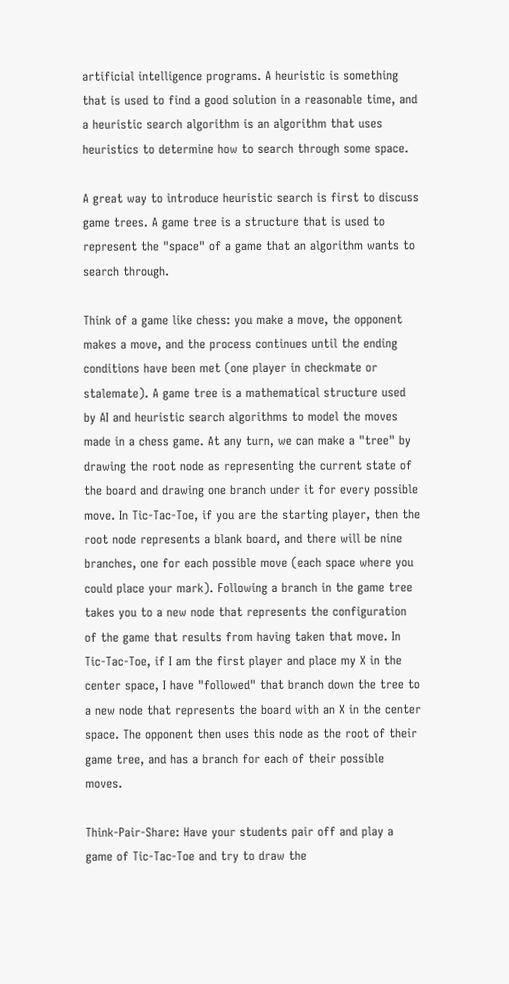artificial intelligence programs. A heuristic is something that is used to find a good solution in a reasonable time, and a heuristic search algorithm is an algorithm that uses heuristics to determine how to search through some space.

A great way to introduce heuristic search is first to discuss game trees. A game tree is a structure that is used to represent the "space" of a game that an algorithm wants to search through.

Think of a game like chess: you make a move, the opponent makes a move, and the process continues until the ending conditions have been met (one player in checkmate or stalemate). A game tree is a mathematical structure used by AI and heuristic search algorithms to model the moves made in a chess game. At any turn, we can make a "tree" by drawing the root node as representing the current state of the board and drawing one branch under it for every possible move. In Tic-Tac-Toe, if you are the starting player, then the root node represents a blank board, and there will be nine branches, one for each possible move (each space where you could place your mark). Following a branch in the game tree takes you to a new node that represents the configuration of the game that results from having taken that move. In Tic-Tac-Toe, if I am the first player and place my X in the center space, I have "followed" that branch down the tree to a new node that represents the board with an X in the center space. The opponent then uses this node as the root of their game tree, and has a branch for each of their possible moves.

Think-Pair-Share: Have your students pair off and play a game of Tic-Tac-Toe and try to draw the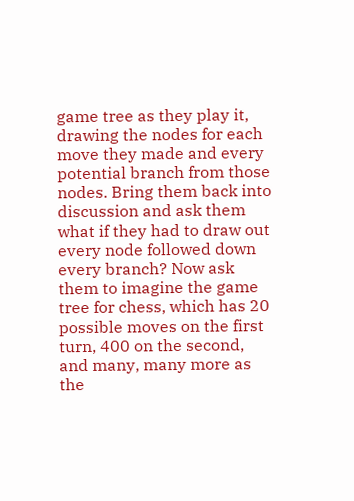game tree as they play it, drawing the nodes for each move they made and every potential branch from those nodes. Bring them back into discussion and ask them what if they had to draw out every node followed down every branch? Now ask them to imagine the game tree for chess, which has 20 possible moves on the first turn, 400 on the second, and many, many more as the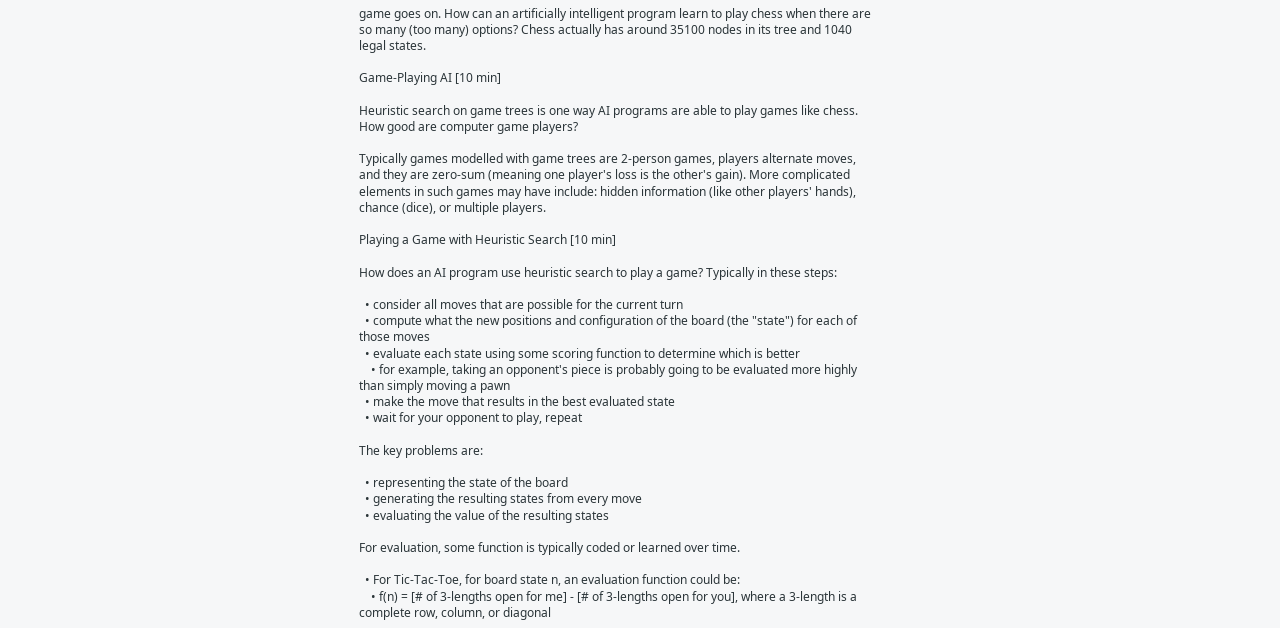game goes on. How can an artificially intelligent program learn to play chess when there are so many (too many) options? Chess actually has around 35100 nodes in its tree and 1040 legal states.

Game-Playing AI [10 min]

Heuristic search on game trees is one way AI programs are able to play games like chess. How good are computer game players?

Typically games modelled with game trees are 2-person games, players alternate moves, and they are zero-sum (meaning one player's loss is the other's gain). More complicated elements in such games may have include: hidden information (like other players' hands), chance (dice), or multiple players.

Playing a Game with Heuristic Search [10 min]

How does an AI program use heuristic search to play a game? Typically in these steps:

  • consider all moves that are possible for the current turn
  • compute what the new positions and configuration of the board (the "state") for each of those moves
  • evaluate each state using some scoring function to determine which is better
    • for example, taking an opponent's piece is probably going to be evaluated more highly than simply moving a pawn
  • make the move that results in the best evaluated state
  • wait for your opponent to play, repeat

The key problems are:

  • representing the state of the board
  • generating the resulting states from every move
  • evaluating the value of the resulting states

For evaluation, some function is typically coded or learned over time.

  • For Tic-Tac-Toe, for board state n, an evaluation function could be:
    • f(n) = [# of 3-lengths open for me] - [# of 3-lengths open for you], where a 3-length is a complete row, column, or diagonal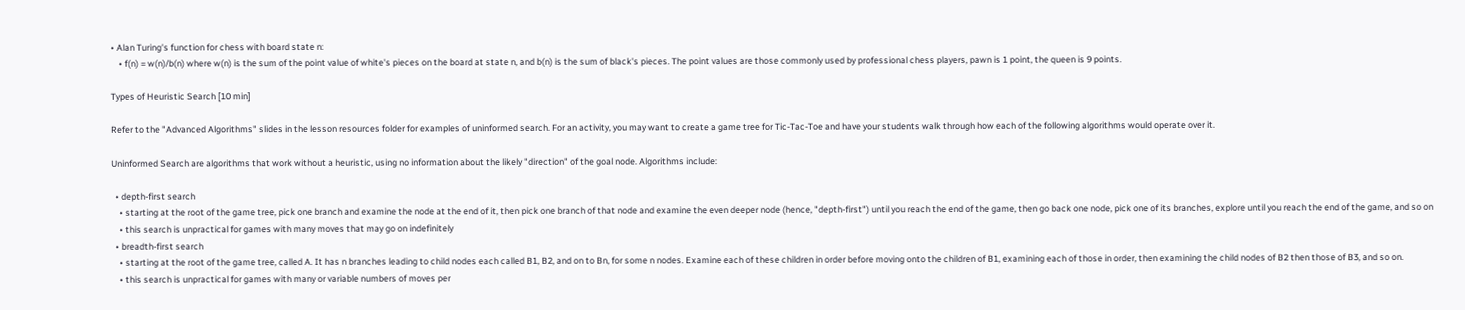• Alan Turing's function for chess with board state n:
    • f(n) = w(n)/b(n) where w(n) is the sum of the point value of white's pieces on the board at state n, and b(n) is the sum of black's pieces. The point values are those commonly used by professional chess players, pawn is 1 point, the queen is 9 points.

Types of Heuristic Search [10 min]

Refer to the "Advanced Algorithms" slides in the lesson resources folder for examples of uninformed search. For an activity, you may want to create a game tree for Tic-Tac-Toe and have your students walk through how each of the following algorithms would operate over it.

Uninformed Search are algorithms that work without a heuristic, using no information about the likely "direction" of the goal node. Algorithms include:

  • depth-first search
    • starting at the root of the game tree, pick one branch and examine the node at the end of it, then pick one branch of that node and examine the even deeper node (hence, "depth-first") until you reach the end of the game, then go back one node, pick one of its branches, explore until you reach the end of the game, and so on
    • this search is unpractical for games with many moves that may go on indefinitely
  • breadth-first search
    • starting at the root of the game tree, called A. It has n branches leading to child nodes each called B1, B2, and on to Bn, for some n nodes. Examine each of these children in order before moving onto the children of B1, examining each of those in order, then examining the child nodes of B2 then those of B3, and so on.
    • this search is unpractical for games with many or variable numbers of moves per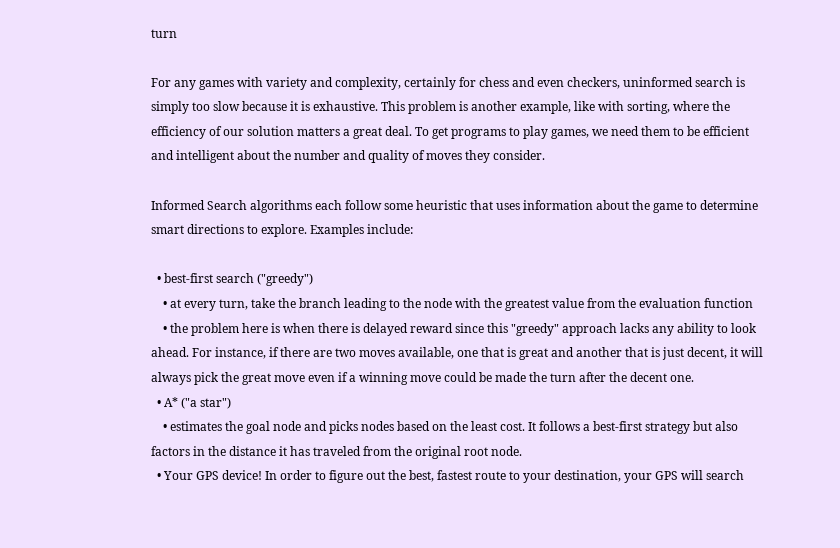turn

For any games with variety and complexity, certainly for chess and even checkers, uninformed search is simply too slow because it is exhaustive. This problem is another example, like with sorting, where the efficiency of our solution matters a great deal. To get programs to play games, we need them to be efficient and intelligent about the number and quality of moves they consider.

Informed Search algorithms each follow some heuristic that uses information about the game to determine smart directions to explore. Examples include:

  • best-first search ("greedy")
    • at every turn, take the branch leading to the node with the greatest value from the evaluation function
    • the problem here is when there is delayed reward since this "greedy" approach lacks any ability to look ahead. For instance, if there are two moves available, one that is great and another that is just decent, it will always pick the great move even if a winning move could be made the turn after the decent one.
  • A* ("a star")
    • estimates the goal node and picks nodes based on the least cost. It follows a best-first strategy but also factors in the distance it has traveled from the original root node.
  • Your GPS device! In order to figure out the best, fastest route to your destination, your GPS will search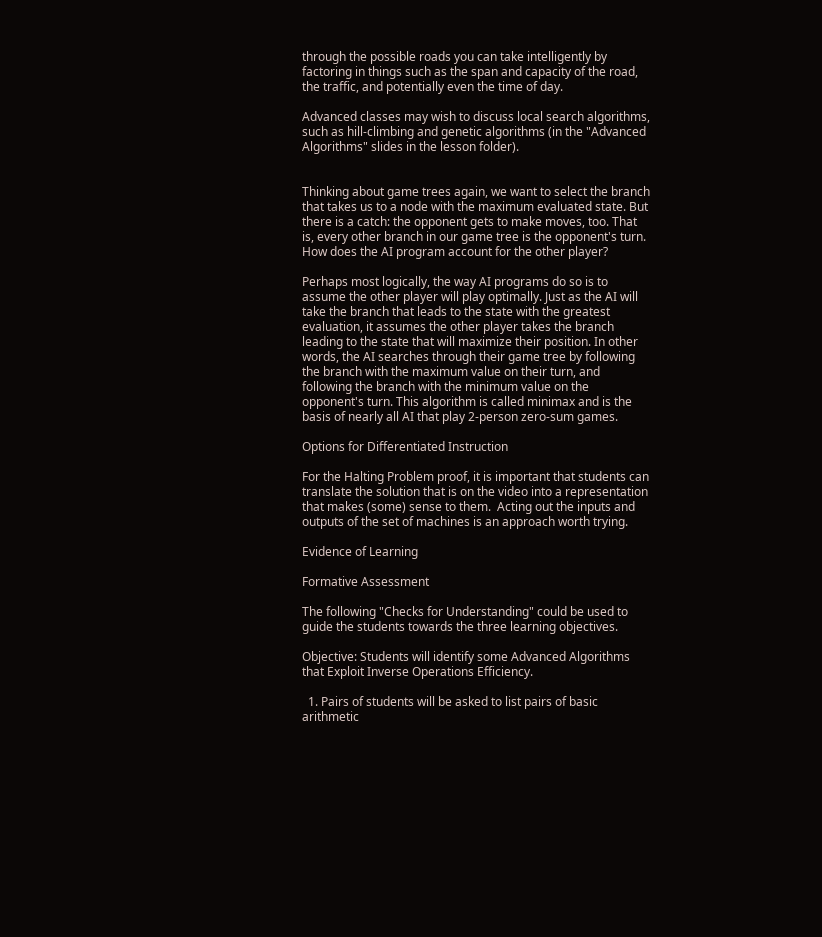through the possible roads you can take intelligently by factoring in things such as the span and capacity of the road, the traffic, and potentially even the time of day.

Advanced classes may wish to discuss local search algorithms, such as hill-climbing and genetic algorithms (in the "Advanced Algorithms" slides in the lesson folder).


Thinking about game trees again, we want to select the branch that takes us to a node with the maximum evaluated state. But there is a catch: the opponent gets to make moves, too. That is, every other branch in our game tree is the opponent's turn. How does the AI program account for the other player?

Perhaps most logically, the way AI programs do so is to assume the other player will play optimally. Just as the AI will take the branch that leads to the state with the greatest evaluation, it assumes the other player takes the branch leading to the state that will maximize their position. In other words, the AI searches through their game tree by following the branch with the maximum value on their turn, and following the branch with the minimum value on the opponent's turn. This algorithm is called minimax and is the basis of nearly all AI that play 2-person zero-sum games.

Options for Differentiated Instruction

For the Halting Problem proof, it is important that students can translate the solution that is on the video into a representation that makes (some) sense to them.  Acting out the inputs and outputs of the set of machines is an approach worth trying.

Evidence of Learning

Formative Assessment

The following "Checks for Understanding" could be used to guide the students towards the three learning objectives.

Objective: Students will identify some Advanced Algorithms that Exploit Inverse Operations Efficiency.

  1. Pairs of students will be asked to list pairs of basic arithmetic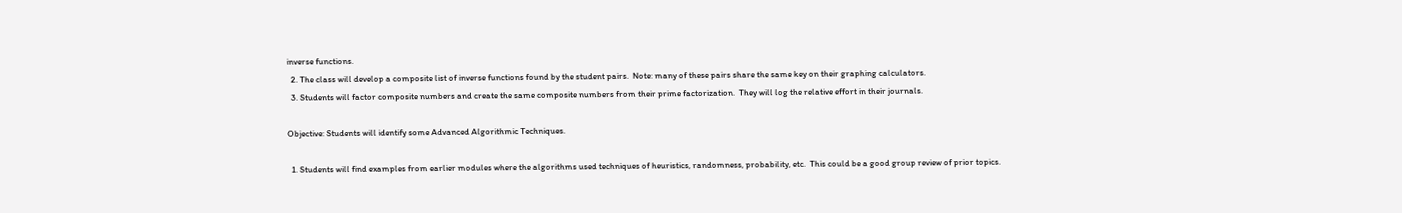inverse functions.
  2. The class will develop a composite list of inverse functions found by the student pairs.  Note: many of these pairs share the same key on their graphing calculators.
  3. Students will factor composite numbers and create the same composite numbers from their prime factorization.  They will log the relative effort in their journals.

Objective: Students will identify some Advanced Algorithmic Techniques.

  1. Students will find examples from earlier modules where the algorithms used techniques of heuristics, randomness, probability, etc.  This could be a good group review of prior topics.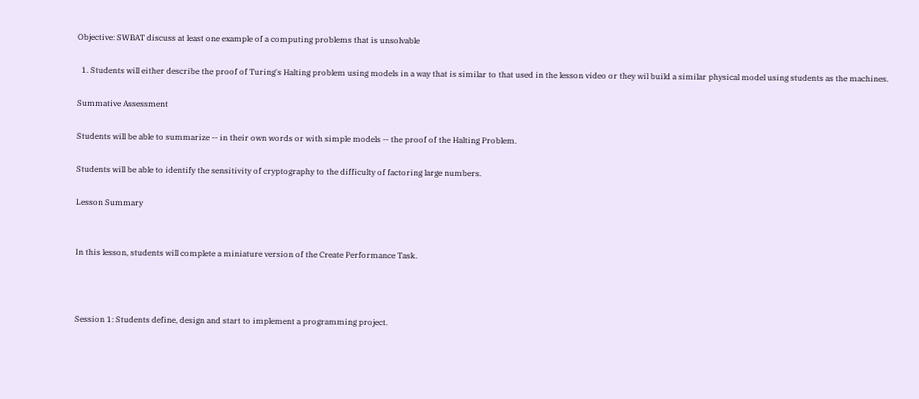Objective: SWBAT discuss at least one example of a computing problems that is unsolvable

  1. Students will either describe the proof of Turing's Halting problem using models in a way that is similar to that used in the lesson video or they wil build a similar physical model using students as the machines.

Summative Assessment

Students will be able to summarize -- in their own words or with simple models -- the proof of the Halting Problem.

Students will be able to identify the sensitivity of cryptography to the difficulty of factoring large numbers.

Lesson Summary


In this lesson, students will complete a miniature version of the Create Performance Task.



Session 1: Students define, design and start to implement a programming project.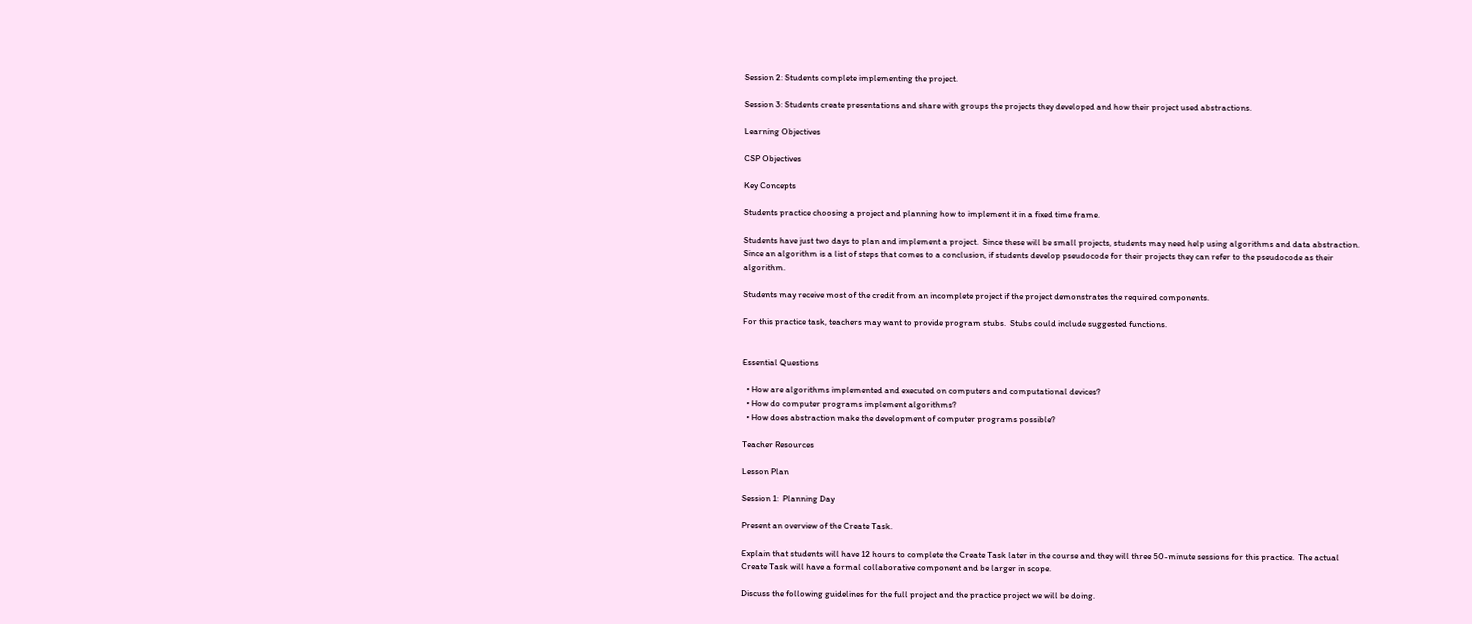Session 2: Students complete implementing the project.

Session 3: Students create presentations and share with groups the projects they developed and how their project used abstractions.

Learning Objectives

CSP Objectives

Key Concepts

Students practice choosing a project and planning how to implement it in a fixed time frame.

Students have just two days to plan and implement a project.  Since these will be small projects, students may need help using algorithms and data abstraction. Since an algorithm is a list of steps that comes to a conclusion, if students develop pseudocode for their projects they can refer to the pseudocode as their algorithm.

Students may receive most of the credit from an incomplete project if the project demonstrates the required components.

For this practice task, teachers may want to provide program stubs.  Stubs could include suggested functions.


Essential Questions

  • How are algorithms implemented and executed on computers and computational devices?
  • How do computer programs implement algorithms?
  • How does abstraction make the development of computer programs possible?

Teacher Resources

Lesson Plan

Session 1:  Planning Day

Present an overview of the Create Task.

Explain that students will have 12 hours to complete the Create Task later in the course and they will three 50-minute sessions for this practice.  The actual Create Task will have a formal collaborative component and be larger in scope.

Discuss the following guidelines for the full project and the practice project we will be doing.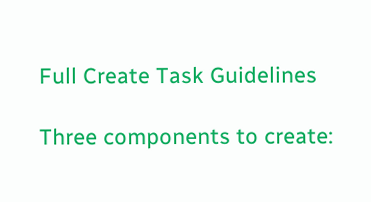Full Create Task Guidelines

Three components to create: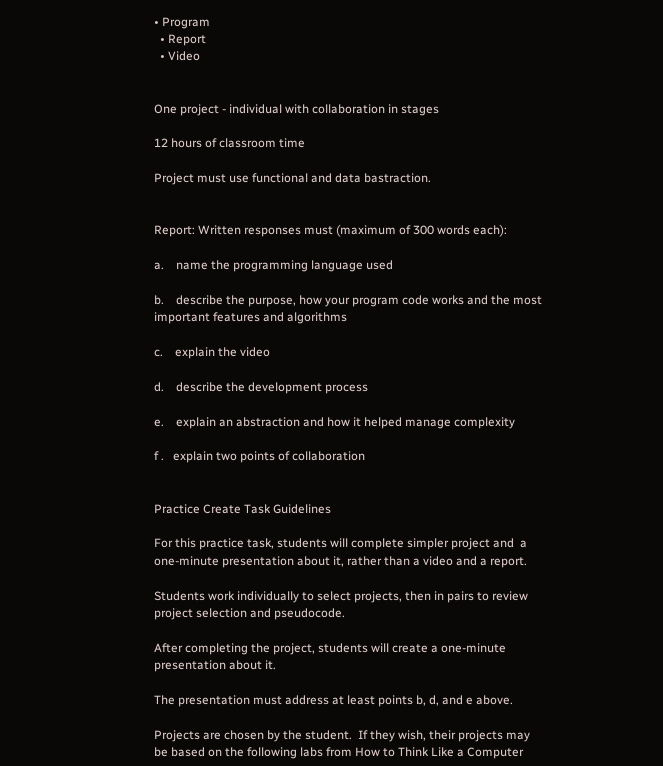• Program
  • Report
  • Video


One project - individual with collaboration in stages

12 hours of classroom time

Project must use functional and data bastraction.


Report: Written responses must (maximum of 300 words each):

a.    name the programming language used

b.    describe the purpose, how your program code works and the most important features and algorithms

c.    explain the video

d.    describe the development process

e.    explain an abstraction and how it helped manage complexity

f .   explain two points of collaboration


Practice Create Task Guidelines

For this practice task, students will complete simpler project and  a one-minute presentation about it, rather than a video and a report.

Students work individually to select projects, then in pairs to review project selection and pseudocode.

After completing the project, students will create a one-minute presentation about it.

The presentation must address at least points b, d, and e above.

Projects are chosen by the student.  If they wish, their projects may be based on the following labs from How to Think Like a Computer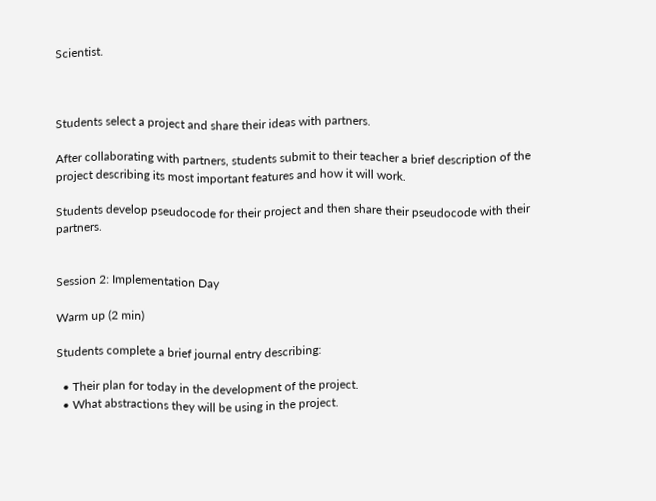Scientist.



Students select a project and share their ideas with partners.

After collaborating with partners, students submit to their teacher a brief description of the project describing its most important features and how it will work.

Students develop pseudocode for their project and then share their pseudocode with their partners.


Session 2: Implementation Day

Warm up (2 min)

Students complete a brief journal entry describing:

  • Their plan for today in the development of the project.
  • What abstractions they will be using in the project.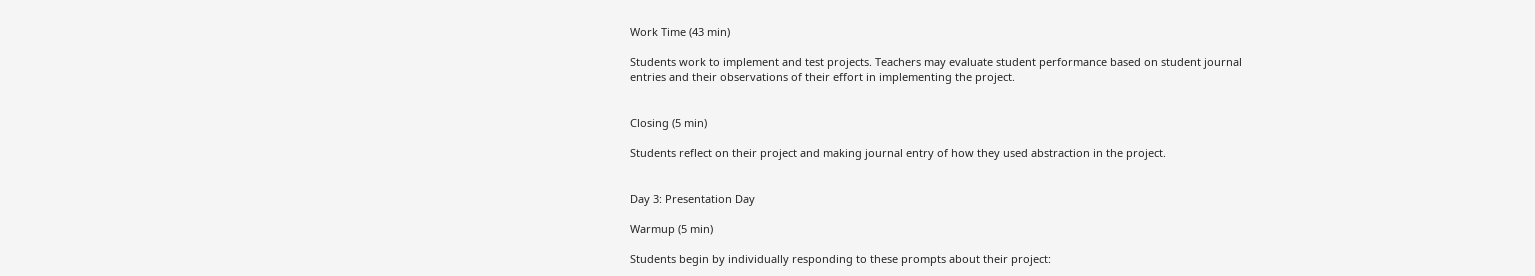Work Time (43 min)

Students work to implement and test projects. Teachers may evaluate student performance based on student journal entries and their observations of their effort in implementing the project.


Closing (5 min)

Students reflect on their project and making journal entry of how they used abstraction in the project.


Day 3: Presentation Day

Warmup (5 min)

Students begin by individually responding to these prompts about their project: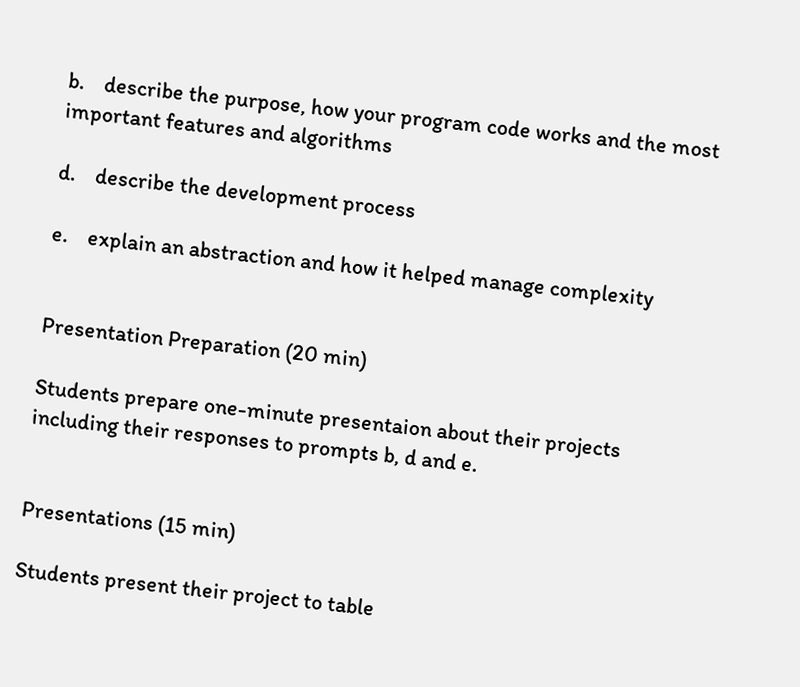b.    describe the purpose, how your program code works and the most important features and algorithms

d.    describe the development process

e.    explain an abstraction and how it helped manage complexity


Presentation Preparation (20 min)

Students prepare one-minute presentaion about their projects including their responses to prompts b, d and e.


Presentations (15 min)

Students present their project to table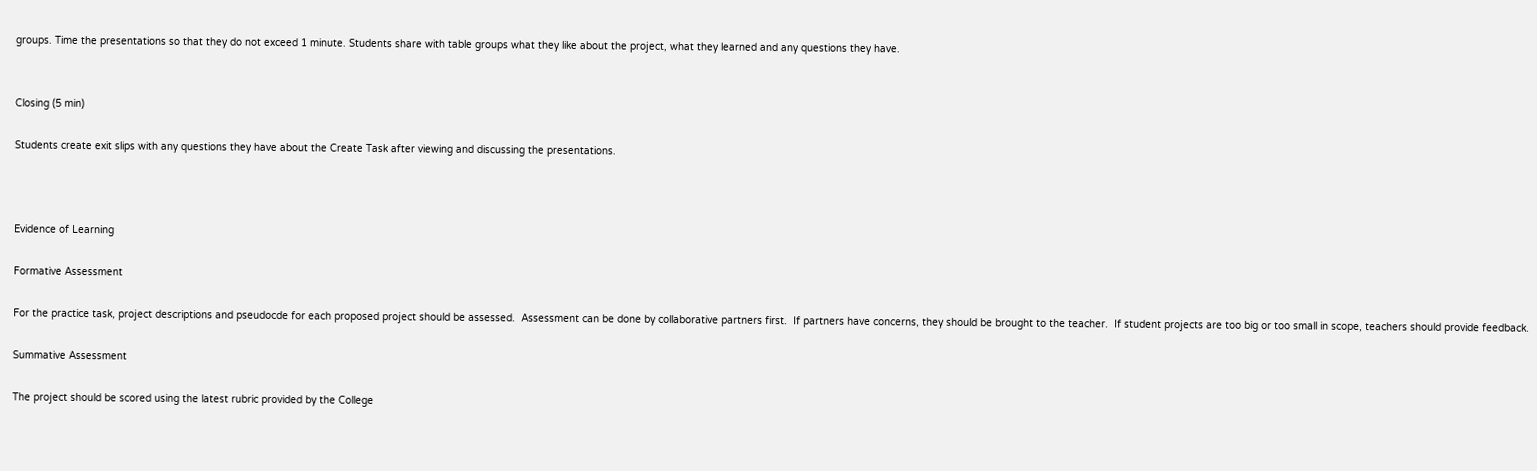groups. Time the presentations so that they do not exceed 1 minute. Students share with table groups what they like about the project, what they learned and any questions they have.


Closing (5 min)

Students create exit slips with any questions they have about the Create Task after viewing and discussing the presentations.



Evidence of Learning

Formative Assessment

For the practice task, project descriptions and pseudocde for each proposed project should be assessed.  Assessment can be done by collaborative partners first.  If partners have concerns, they should be brought to the teacher.  If student projects are too big or too small in scope, teachers should provide feedback.

Summative Assessment

The project should be scored using the latest rubric provided by the College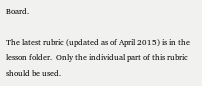Board.

The latest rubric (updated as of April 2015) is in the lesson folder.  Only the individual part of this rubric should be used.